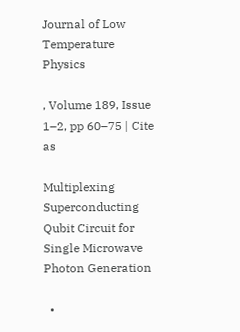Journal of Low Temperature Physics

, Volume 189, Issue 1–2, pp 60–75 | Cite as

Multiplexing Superconducting Qubit Circuit for Single Microwave Photon Generation

  •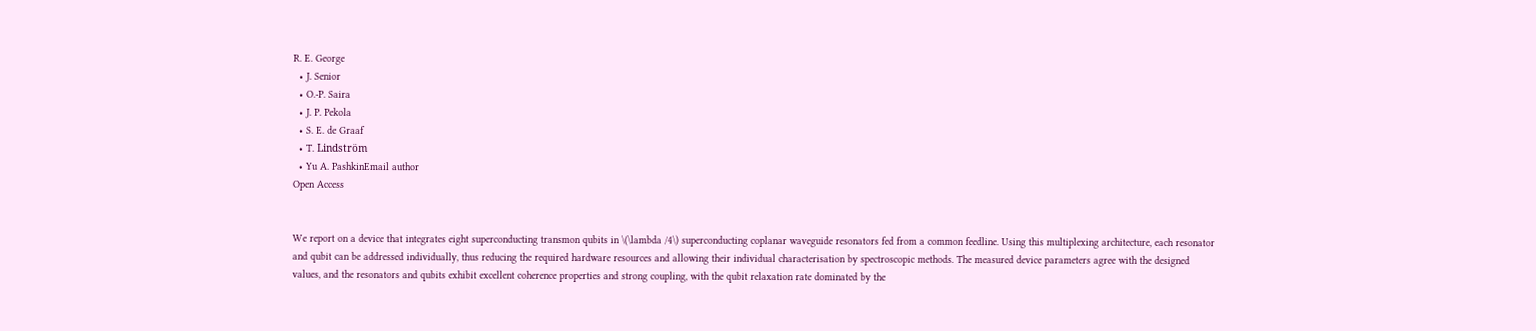R. E. George
  • J. Senior
  • O.-P. Saira
  • J. P. Pekola
  • S. E. de Graaf
  • T. Lindström
  • Yu A. PashkinEmail author
Open Access


We report on a device that integrates eight superconducting transmon qubits in \(\lambda /4\) superconducting coplanar waveguide resonators fed from a common feedline. Using this multiplexing architecture, each resonator and qubit can be addressed individually, thus reducing the required hardware resources and allowing their individual characterisation by spectroscopic methods. The measured device parameters agree with the designed values, and the resonators and qubits exhibit excellent coherence properties and strong coupling, with the qubit relaxation rate dominated by the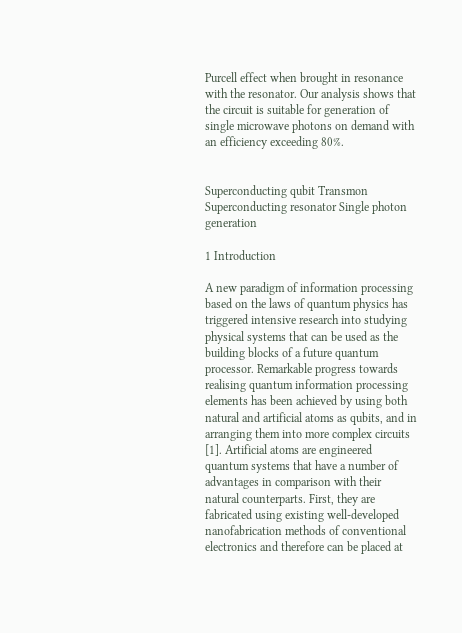Purcell effect when brought in resonance with the resonator. Our analysis shows that the circuit is suitable for generation of single microwave photons on demand with an efficiency exceeding 80%.


Superconducting qubit Transmon Superconducting resonator Single photon generation

1 Introduction

A new paradigm of information processing based on the laws of quantum physics has triggered intensive research into studying physical systems that can be used as the building blocks of a future quantum processor. Remarkable progress towards realising quantum information processing elements has been achieved by using both natural and artificial atoms as qubits, and in arranging them into more complex circuits [1]. Artificial atoms are engineered quantum systems that have a number of advantages in comparison with their natural counterparts. First, they are fabricated using existing well-developed nanofabrication methods of conventional electronics and therefore can be placed at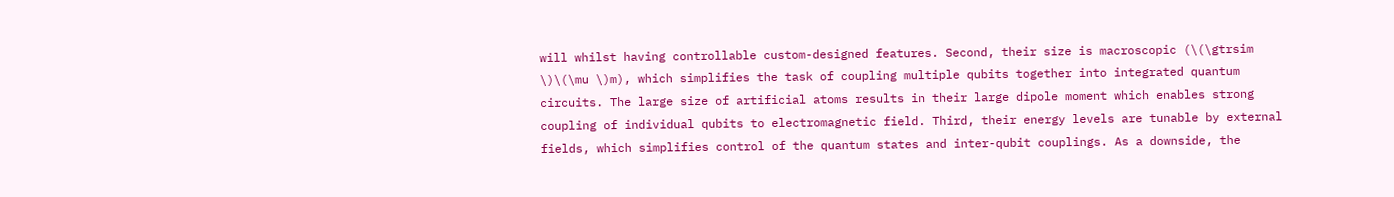will whilst having controllable custom-designed features. Second, their size is macroscopic (\(\gtrsim \)\(\mu \)m), which simplifies the task of coupling multiple qubits together into integrated quantum circuits. The large size of artificial atoms results in their large dipole moment which enables strong coupling of individual qubits to electromagnetic field. Third, their energy levels are tunable by external fields, which simplifies control of the quantum states and inter-qubit couplings. As a downside, the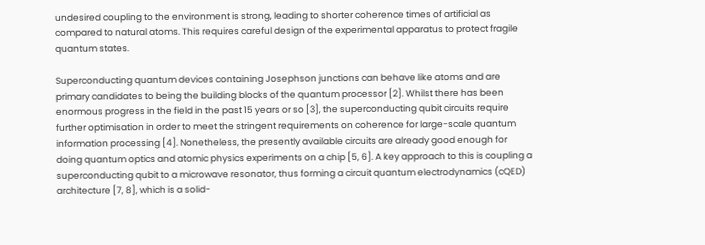undesired coupling to the environment is strong, leading to shorter coherence times of artificial as compared to natural atoms. This requires careful design of the experimental apparatus to protect fragile quantum states.

Superconducting quantum devices containing Josephson junctions can behave like atoms and are primary candidates to being the building blocks of the quantum processor [2]. Whilst there has been enormous progress in the field in the past 15 years or so [3], the superconducting qubit circuits require further optimisation in order to meet the stringent requirements on coherence for large-scale quantum information processing [4]. Nonetheless, the presently available circuits are already good enough for doing quantum optics and atomic physics experiments on a chip [5, 6]. A key approach to this is coupling a superconducting qubit to a microwave resonator, thus forming a circuit quantum electrodynamics (cQED) architecture [7, 8], which is a solid-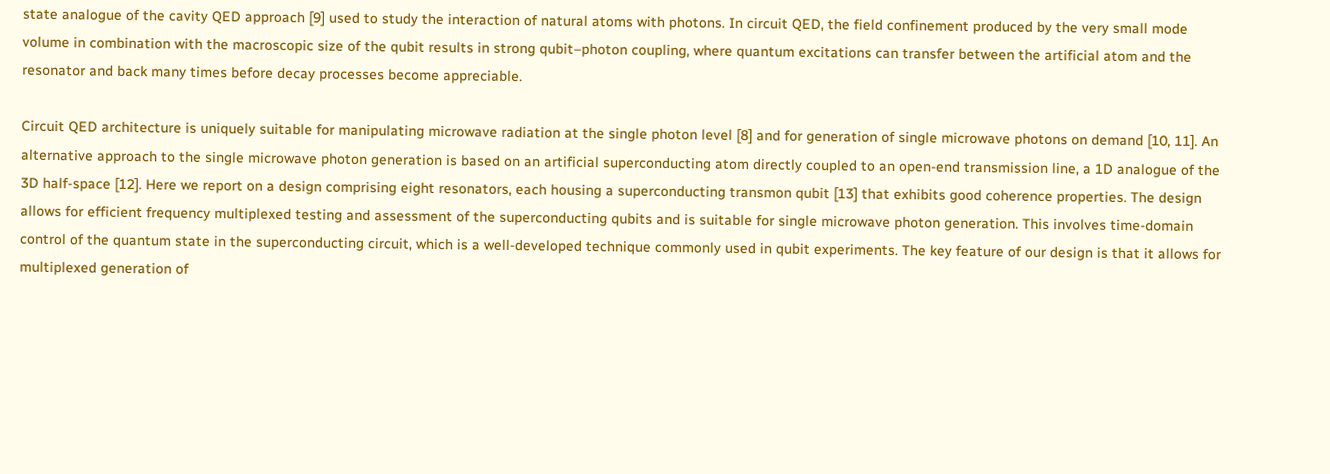state analogue of the cavity QED approach [9] used to study the interaction of natural atoms with photons. In circuit QED, the field confinement produced by the very small mode volume in combination with the macroscopic size of the qubit results in strong qubit–photon coupling, where quantum excitations can transfer between the artificial atom and the resonator and back many times before decay processes become appreciable.

Circuit QED architecture is uniquely suitable for manipulating microwave radiation at the single photon level [8] and for generation of single microwave photons on demand [10, 11]. An alternative approach to the single microwave photon generation is based on an artificial superconducting atom directly coupled to an open-end transmission line, a 1D analogue of the 3D half-space [12]. Here we report on a design comprising eight resonators, each housing a superconducting transmon qubit [13] that exhibits good coherence properties. The design allows for efficient frequency multiplexed testing and assessment of the superconducting qubits and is suitable for single microwave photon generation. This involves time-domain control of the quantum state in the superconducting circuit, which is a well-developed technique commonly used in qubit experiments. The key feature of our design is that it allows for multiplexed generation of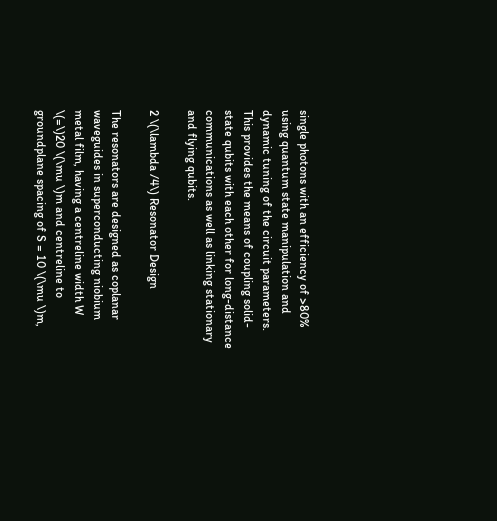single photons with an efficiency of >80% using quantum state manipulation and dynamic tuning of the circuit parameters. This provides the means of coupling solid-state qubits with each other for long-distance communications as well as linking stationary and flying qubits.

2 \(\lambda /4\) Resonator Design

The resonators are designed as coplanar waveguides in superconducting niobium metal film, having a centreline width W \(=\)20 \(\mu \)m and centreline to groundplane spacing of S = 10 \(\mu \)m,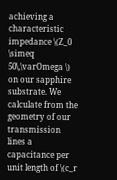achieving a characteristic impedance \(Z_0 \simeq 50\,\varOmega \) on our sapphire substrate. We calculate from the geometry of our transmission lines a capacitance per unit length of \(c_r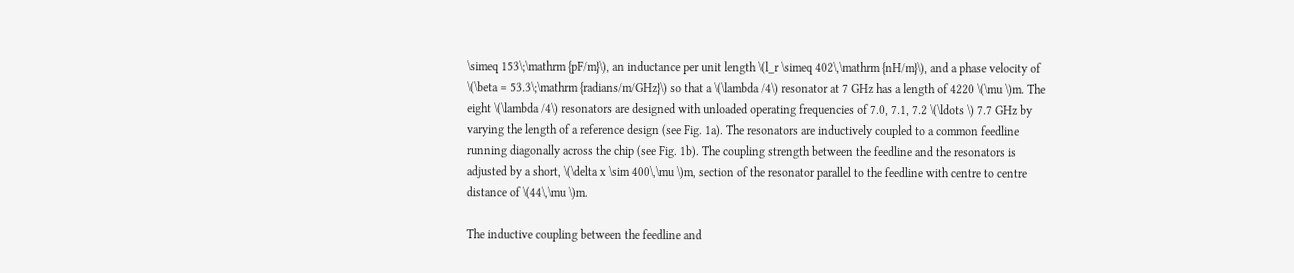\simeq 153\;\mathrm {pF/m}\), an inductance per unit length \(l_r \simeq 402\,\mathrm {nH/m}\), and a phase velocity of \(\beta = 53.3\;\mathrm {radians/m/GHz}\) so that a \(\lambda /4\) resonator at 7 GHz has a length of 4220 \(\mu \)m. The eight \(\lambda /4\) resonators are designed with unloaded operating frequencies of 7.0, 7.1, 7.2 \(\ldots \) 7.7 GHz by varying the length of a reference design (see Fig. 1a). The resonators are inductively coupled to a common feedline running diagonally across the chip (see Fig. 1b). The coupling strength between the feedline and the resonators is adjusted by a short, \(\delta x \sim 400\,\mu \)m, section of the resonator parallel to the feedline with centre to centre distance of \(44\,\mu \)m.

The inductive coupling between the feedline and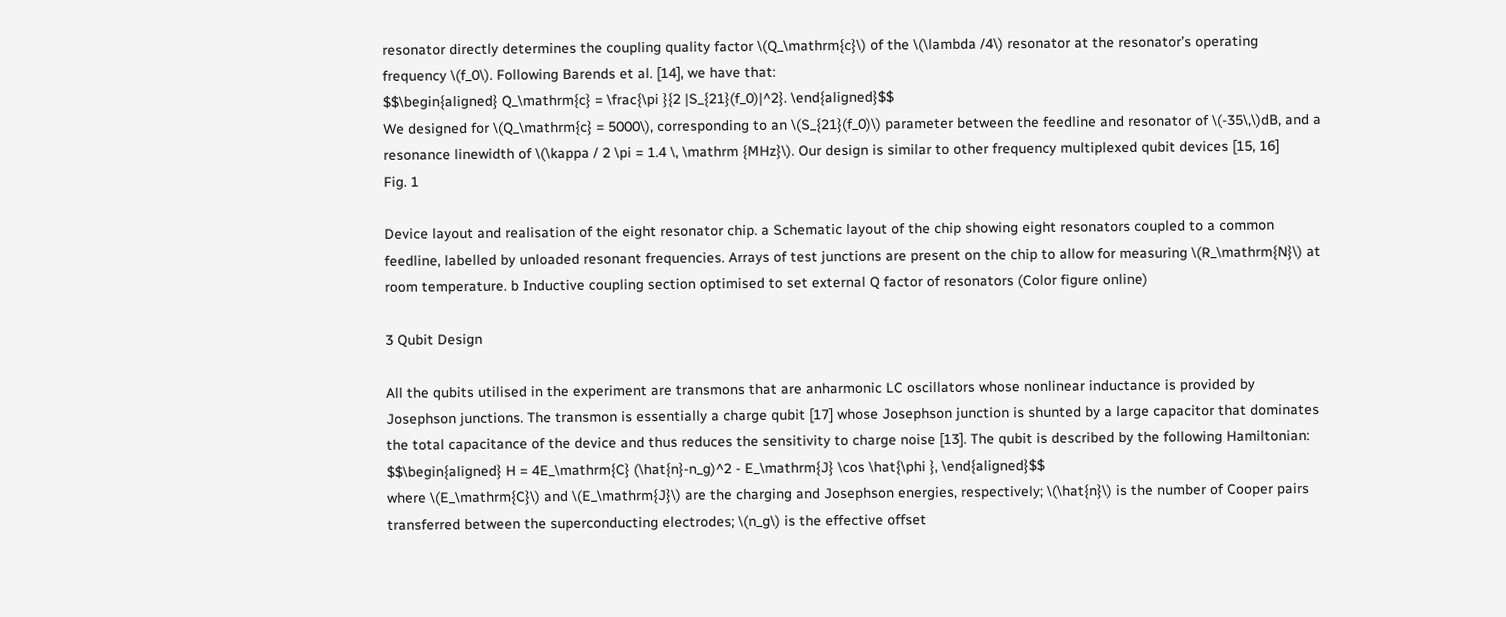resonator directly determines the coupling quality factor \(Q_\mathrm{c}\) of the \(\lambda /4\) resonator at the resonator’s operating frequency \(f_0\). Following Barends et al. [14], we have that:
$$\begin{aligned} Q_\mathrm{c} = \frac{\pi }{2 |S_{21}(f_0)|^2}. \end{aligned}$$
We designed for \(Q_\mathrm{c} = 5000\), corresponding to an \(S_{21}(f_0)\) parameter between the feedline and resonator of \(-35\,\)dB, and a resonance linewidth of \(\kappa / 2 \pi = 1.4 \, \mathrm {MHz}\). Our design is similar to other frequency multiplexed qubit devices [15, 16]
Fig. 1

Device layout and realisation of the eight resonator chip. a Schematic layout of the chip showing eight resonators coupled to a common feedline, labelled by unloaded resonant frequencies. Arrays of test junctions are present on the chip to allow for measuring \(R_\mathrm{N}\) at room temperature. b Inductive coupling section optimised to set external Q factor of resonators (Color figure online)

3 Qubit Design

All the qubits utilised in the experiment are transmons that are anharmonic LC oscillators whose nonlinear inductance is provided by Josephson junctions. The transmon is essentially a charge qubit [17] whose Josephson junction is shunted by a large capacitor that dominates the total capacitance of the device and thus reduces the sensitivity to charge noise [13]. The qubit is described by the following Hamiltonian:
$$\begin{aligned} H = 4E_\mathrm{C} (\hat{n}-n_g)^2 - E_\mathrm{J} \cos \hat{\phi }, \end{aligned}$$
where \(E_\mathrm{C}\) and \(E_\mathrm{J}\) are the charging and Josephson energies, respectively; \(\hat{n}\) is the number of Cooper pairs transferred between the superconducting electrodes; \(n_g\) is the effective offset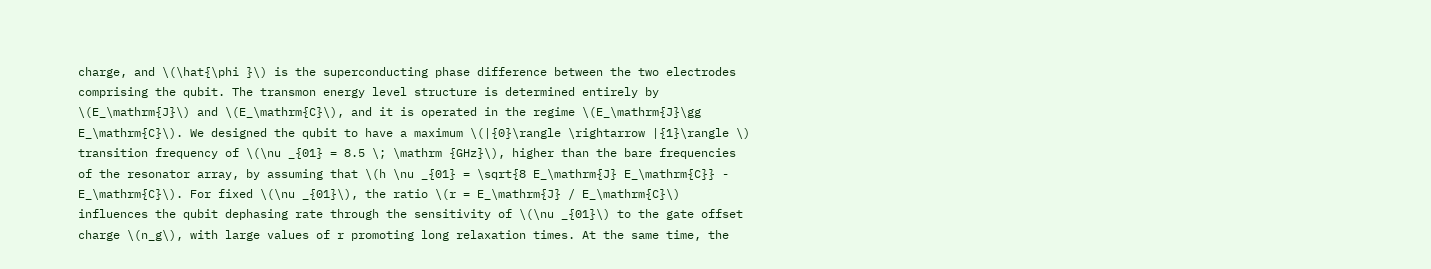charge, and \(\hat{\phi }\) is the superconducting phase difference between the two electrodes comprising the qubit. The transmon energy level structure is determined entirely by \(E_\mathrm{J}\) and \(E_\mathrm{C}\), and it is operated in the regime \(E_\mathrm{J}\gg E_\mathrm{C}\). We designed the qubit to have a maximum \(|{0}\rangle \rightarrow |{1}\rangle \) transition frequency of \(\nu _{01} = 8.5 \; \mathrm {GHz}\), higher than the bare frequencies of the resonator array, by assuming that \(h \nu _{01} = \sqrt{8 E_\mathrm{J} E_\mathrm{C}} - E_\mathrm{C}\). For fixed \(\nu _{01}\), the ratio \(r = E_\mathrm{J} / E_\mathrm{C}\) influences the qubit dephasing rate through the sensitivity of \(\nu _{01}\) to the gate offset charge \(n_g\), with large values of r promoting long relaxation times. At the same time, the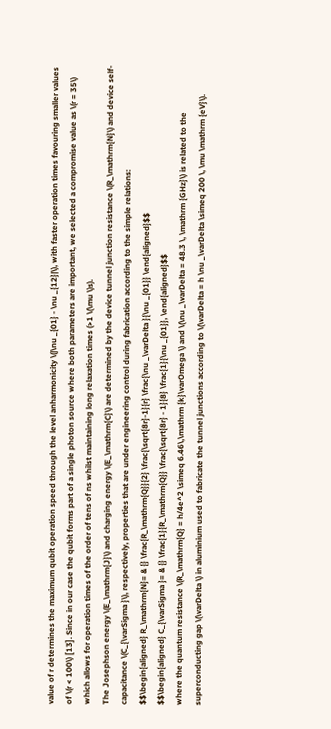value of r determines the maximum qubit operation speed through the level anharmonicity \(|\nu _{01} - \nu _{12}|\), with faster operation times favouring smaller values of \(r < 100\) [13]. Since in our case the qubit forms part of a single photon source where both parameters are important, we selected a compromise value as \(r = 35\) which allows for operation times of the order of tens of ns whilst maintaining long relaxation times (>1 \(\mu \)s).
The Josephson energy \(E_\mathrm{J}\) and charging energy \(E_\mathrm{C}\) are determined by the device tunnel junction resistance \(R_\mathrm{N}\) and device self-capacitance \(C_{\varSigma }\), respectively, properties that are under engineering control during fabrication according to the simple relations:
$$\begin{aligned} R_\mathrm{N}= & {} \frac{R_\mathrm{Q}}{2} \frac{\sqrt{8r}-1}{r} \frac{\nu _\varDelta }{\nu _{01}} \end{aligned}$$
$$\begin{aligned} C_{\varSigma }= & {} \frac{1}{R_\mathrm{Q}} \frac{\sqrt{8r} - 1}{8} \frac{1}{\nu _{01}}, \end{aligned}$$
where the quantum resistance \(R_\mathrm{Q} = h/4e^2 \simeq 6.46\,\mathrm {k}\varOmega \) and \(\nu _\varDelta = 48.3 \, \mathrm {GHz}\) is related to the superconducting gap \(\varDelta \) in aluminium used to fabricate the tunnel junctions according to \(\varDelta = h \nu _\varDelta \simeq 200 \, \mu \mathrm {eV}\).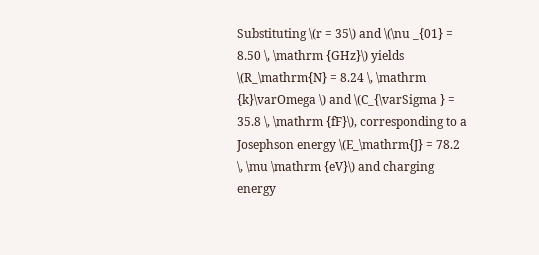Substituting \(r = 35\) and \(\nu _{01} = 8.50 \, \mathrm {GHz}\) yields \(R_\mathrm{N} = 8.24 \, \mathrm {k}\varOmega \) and \(C_{\varSigma } = 35.8 \, \mathrm {fF}\), corresponding to a Josephson energy \(E_\mathrm{J} = 78.2 \, \mu \mathrm {eV}\) and charging energy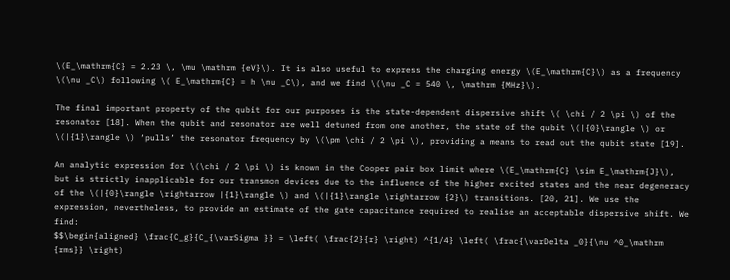\(E_\mathrm{C} = 2.23 \, \mu \mathrm {eV}\). It is also useful to express the charging energy \(E_\mathrm{C}\) as a frequency \(\nu _C\) following \( E_\mathrm{C} = h \nu _C\), and we find \(\nu _C = 540 \, \mathrm {MHz}\).

The final important property of the qubit for our purposes is the state-dependent dispersive shift \( \chi / 2 \pi \) of the resonator [18]. When the qubit and resonator are well detuned from one another, the state of the qubit \(|{0}\rangle \) or \(|{1}\rangle \) ‘pulls’ the resonator frequency by \(\pm \chi / 2 \pi \), providing a means to read out the qubit state [19].

An analytic expression for \(\chi / 2 \pi \) is known in the Cooper pair box limit where \(E_\mathrm{C} \sim E_\mathrm{J}\), but is strictly inapplicable for our transmon devices due to the influence of the higher excited states and the near degeneracy of the \(|{0}\rangle \rightarrow |{1}\rangle \) and \(|{1}\rangle \rightarrow {2}\) transitions. [20, 21]. We use the expression, nevertheless, to provide an estimate of the gate capacitance required to realise an acceptable dispersive shift. We find:
$$\begin{aligned} \frac{C_g}{C_{\varSigma }} = \left( \frac{2}{r} \right) ^{1/4} \left( \frac{\varDelta _0}{\nu ^0_\mathrm {rms}} \right)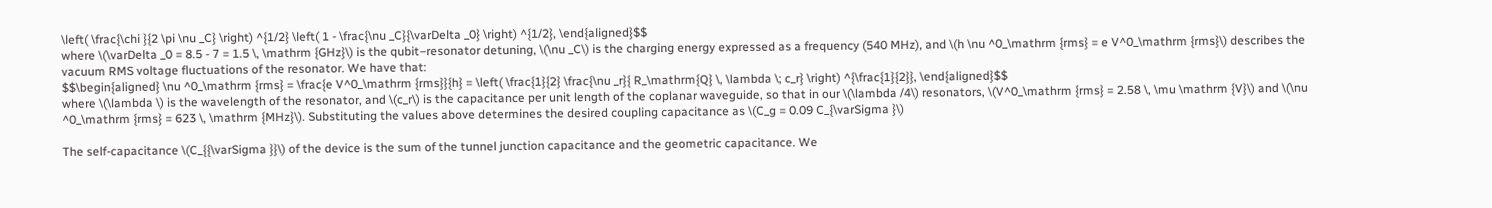\left( \frac{\chi }{2 \pi \nu _C} \right) ^{1/2} \left( 1 - \frac{\nu _C}{\varDelta _0} \right) ^{1/2}, \end{aligned}$$
where \(\varDelta _0 = 8.5 - 7 = 1.5 \, \mathrm {GHz}\) is the qubit–resonator detuning, \(\nu _C\) is the charging energy expressed as a frequency (540 MHz), and \(h \nu ^0_\mathrm {rms} = e V^0_\mathrm {rms}\) describes the vacuum RMS voltage fluctuations of the resonator. We have that:
$$\begin{aligned} \nu ^0_\mathrm {rms} = \frac{e V^0_\mathrm {rms}}{h} = \left( \frac{1}{2} \frac{\nu _r}{ R_\mathrm{Q} \, \lambda \; c_r} \right) ^{\frac{1}{2}}, \end{aligned}$$
where \(\lambda \) is the wavelength of the resonator, and \(c_r\) is the capacitance per unit length of the coplanar waveguide, so that in our \(\lambda /4\) resonators, \(V^0_\mathrm {rms} = 2.58 \, \mu \mathrm {V}\) and \(\nu ^0_\mathrm {rms} = 623 \, \mathrm {MHz}\). Substituting the values above determines the desired coupling capacitance as \(C_g = 0.09 C_{\varSigma }\)

The self-capacitance \(C_{{\varSigma }}\) of the device is the sum of the tunnel junction capacitance and the geometric capacitance. We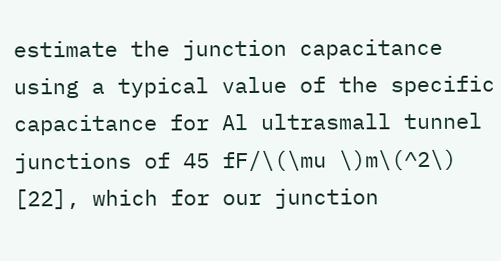estimate the junction capacitance using a typical value of the specific capacitance for Al ultrasmall tunnel junctions of 45 fF/\(\mu \)m\(^2\) [22], which for our junction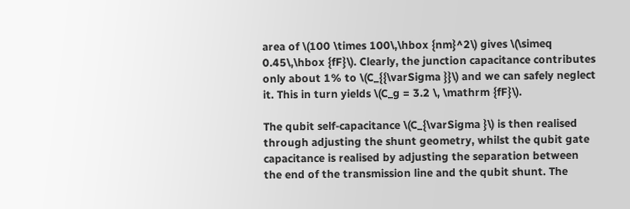area of \(100 \times 100\,\hbox {nm}^2\) gives \(\simeq 0.45\,\hbox {fF}\). Clearly, the junction capacitance contributes only about 1% to \(C_{{\varSigma }}\) and we can safely neglect it. This in turn yields \(C_g = 3.2 \, \mathrm {fF}\).

The qubit self-capacitance \(C_{\varSigma }\) is then realised through adjusting the shunt geometry, whilst the qubit gate capacitance is realised by adjusting the separation between the end of the transmission line and the qubit shunt. The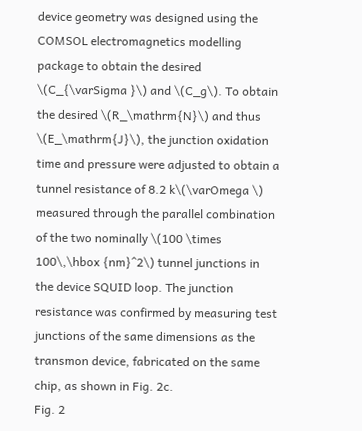device geometry was designed using the COMSOL electromagnetics modelling package to obtain the desired \(C_{\varSigma }\) and \(C_g\). To obtain the desired \(R_\mathrm{N}\) and thus \(E_\mathrm{J}\), the junction oxidation time and pressure were adjusted to obtain a tunnel resistance of 8.2 k\(\varOmega \) measured through the parallel combination of the two nominally \(100 \times 100\,\hbox {nm}^2\) tunnel junctions in the device SQUID loop. The junction resistance was confirmed by measuring test junctions of the same dimensions as the transmon device, fabricated on the same chip, as shown in Fig. 2c.
Fig. 2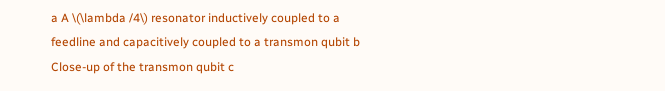a A \(\lambda /4\) resonator inductively coupled to a feedline and capacitively coupled to a transmon qubit b Close-up of the transmon qubit c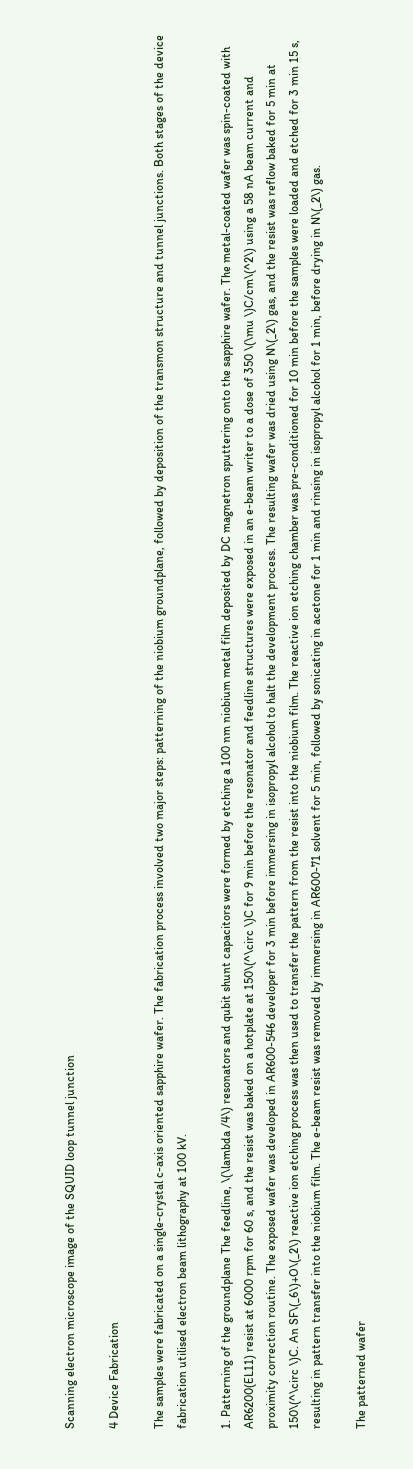Scanning electron microscope image of the SQUID loop tunnel junction

4 Device Fabrication

The samples were fabricated on a single-crystal c-axis oriented sapphire wafer. The fabrication process involved two major steps: patterning of the niobium groundplane, followed by deposition of the transmon structure and tunnel junctions. Both stages of the device fabrication utilised electron beam lithography at 100 kV.

1. Patterning of the groundplane The feedline, \(\lambda /4\) resonators and qubit shunt capacitors were formed by etching a 100 nm niobium metal film deposited by DC magnetron sputtering onto the sapphire wafer. The metal-coated wafer was spin-coated with AR6200(EL11) resist at 6000 rpm for 60 s, and the resist was baked on a hotplate at 150\(^\circ \)C for 9 min before the resonator and feedline structures were exposed in an e-beam writer to a dose of 350 \(\mu \)C/cm\(^2\) using a 58 nA beam current and proximity correction routine. The exposed wafer was developed in AR600-546 developer for 3 min before immersing in isopropyl alcohol to halt the development process. The resulting wafer was dried using N\(_2\) gas, and the resist was reflow baked for 5 min at 150\(^\circ \)C. An SF\(_6\)+O\(_2\) reactive ion etching process was then used to transfer the pattern from the resist into the niobium film. The reactive ion etching chamber was pre-conditioned for 10 min before the samples were loaded and etched for 3 min 15 s, resulting in pattern transfer into the niobium film. The e-beam resist was removed by immersing in AR600-71 solvent for 5 min, followed by sonicating in acetone for 1 min and rinsing in isopropyl alcohol for 1 min, before drying in N\(_2\) gas.

The patterned wafer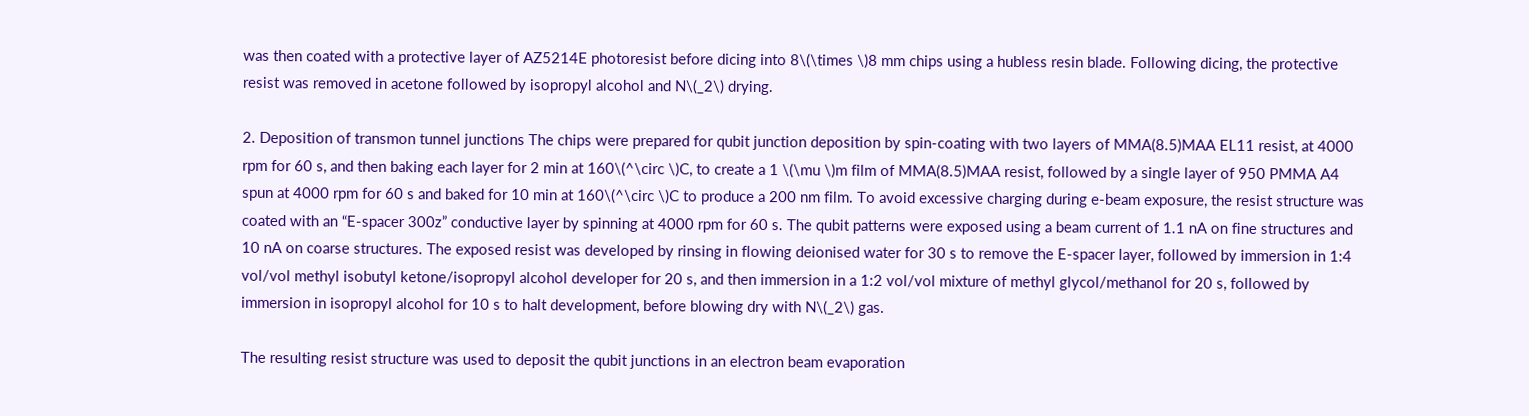was then coated with a protective layer of AZ5214E photoresist before dicing into 8\(\times \)8 mm chips using a hubless resin blade. Following dicing, the protective resist was removed in acetone followed by isopropyl alcohol and N\(_2\) drying.

2. Deposition of transmon tunnel junctions The chips were prepared for qubit junction deposition by spin-coating with two layers of MMA(8.5)MAA EL11 resist, at 4000 rpm for 60 s, and then baking each layer for 2 min at 160\(^\circ \)C, to create a 1 \(\mu \)m film of MMA(8.5)MAA resist, followed by a single layer of 950 PMMA A4 spun at 4000 rpm for 60 s and baked for 10 min at 160\(^\circ \)C to produce a 200 nm film. To avoid excessive charging during e-beam exposure, the resist structure was coated with an “E-spacer 300z” conductive layer by spinning at 4000 rpm for 60 s. The qubit patterns were exposed using a beam current of 1.1 nA on fine structures and 10 nA on coarse structures. The exposed resist was developed by rinsing in flowing deionised water for 30 s to remove the E-spacer layer, followed by immersion in 1:4 vol/vol methyl isobutyl ketone/isopropyl alcohol developer for 20 s, and then immersion in a 1:2 vol/vol mixture of methyl glycol/methanol for 20 s, followed by immersion in isopropyl alcohol for 10 s to halt development, before blowing dry with N\(_2\) gas.

The resulting resist structure was used to deposit the qubit junctions in an electron beam evaporation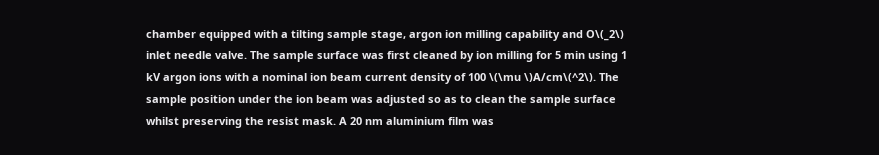chamber equipped with a tilting sample stage, argon ion milling capability and O\(_2\) inlet needle valve. The sample surface was first cleaned by ion milling for 5 min using 1 kV argon ions with a nominal ion beam current density of 100 \(\mu \)A/cm\(^2\). The sample position under the ion beam was adjusted so as to clean the sample surface whilst preserving the resist mask. A 20 nm aluminium film was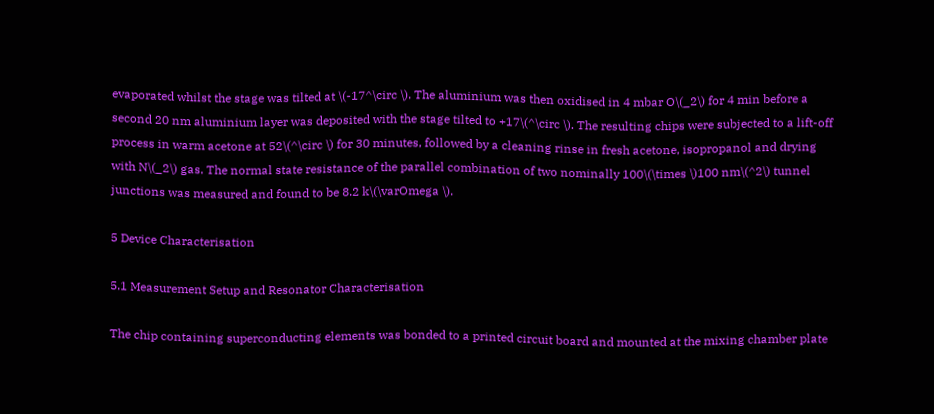evaporated whilst the stage was tilted at \(-17^\circ \). The aluminium was then oxidised in 4 mbar O\(_2\) for 4 min before a second 20 nm aluminium layer was deposited with the stage tilted to +17\(^\circ \). The resulting chips were subjected to a lift-off process in warm acetone at 52\(^\circ \) for 30 minutes, followed by a cleaning rinse in fresh acetone, isopropanol and drying with N\(_2\) gas. The normal state resistance of the parallel combination of two nominally 100\(\times \)100 nm\(^2\) tunnel junctions was measured and found to be 8.2 k\(\varOmega \).

5 Device Characterisation

5.1 Measurement Setup and Resonator Characterisation

The chip containing superconducting elements was bonded to a printed circuit board and mounted at the mixing chamber plate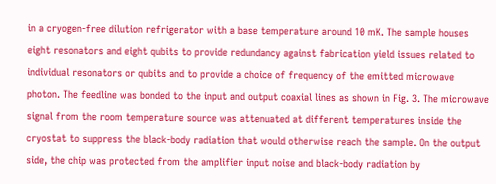in a cryogen-free dilution refrigerator with a base temperature around 10 mK. The sample houses eight resonators and eight qubits to provide redundancy against fabrication yield issues related to individual resonators or qubits and to provide a choice of frequency of the emitted microwave photon. The feedline was bonded to the input and output coaxial lines as shown in Fig. 3. The microwave signal from the room temperature source was attenuated at different temperatures inside the cryostat to suppress the black-body radiation that would otherwise reach the sample. On the output side, the chip was protected from the amplifier input noise and black-body radiation by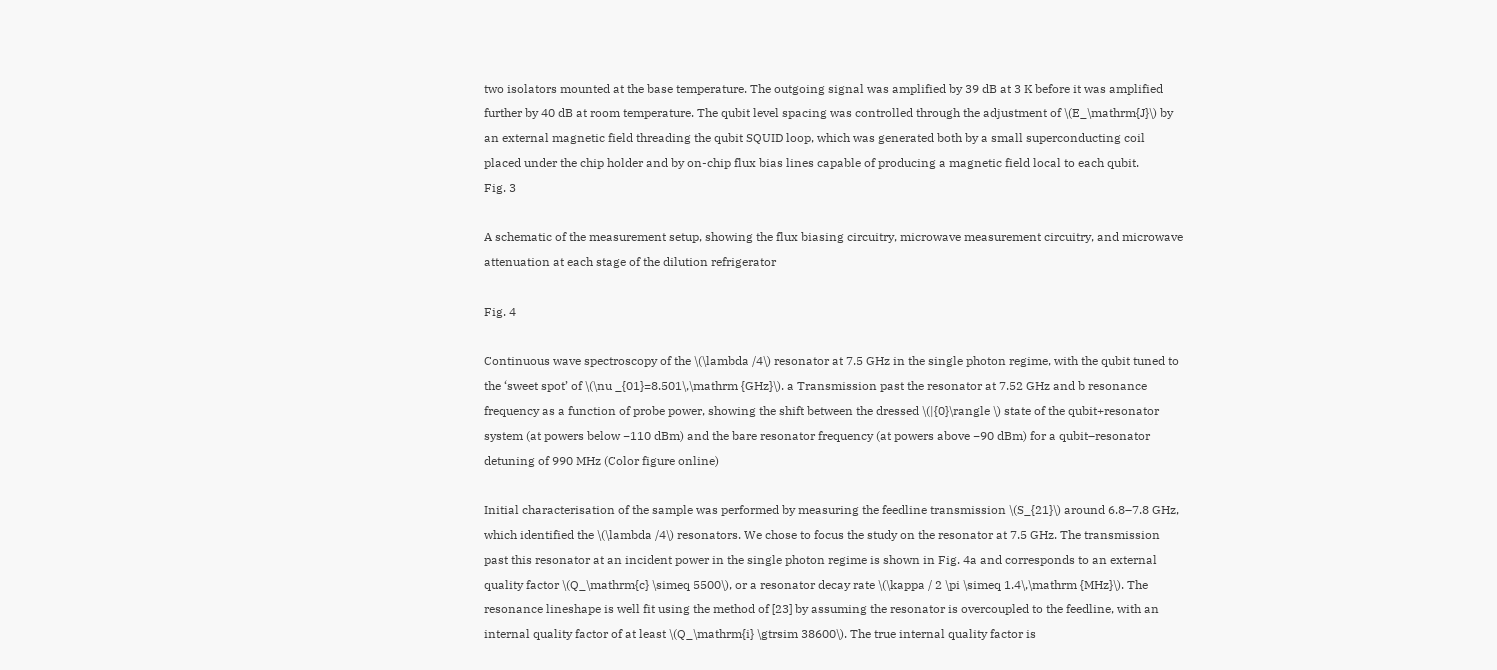two isolators mounted at the base temperature. The outgoing signal was amplified by 39 dB at 3 K before it was amplified further by 40 dB at room temperature. The qubit level spacing was controlled through the adjustment of \(E_\mathrm{J}\) by an external magnetic field threading the qubit SQUID loop, which was generated both by a small superconducting coil placed under the chip holder and by on-chip flux bias lines capable of producing a magnetic field local to each qubit.
Fig. 3

A schematic of the measurement setup, showing the flux biasing circuitry, microwave measurement circuitry, and microwave attenuation at each stage of the dilution refrigerator

Fig. 4

Continuous wave spectroscopy of the \(\lambda /4\) resonator at 7.5 GHz in the single photon regime, with the qubit tuned to the ‘sweet spot’ of \(\nu _{01}=8.501\,\mathrm {GHz}\). a Transmission past the resonator at 7.52 GHz and b resonance frequency as a function of probe power, showing the shift between the dressed \(|{0}\rangle \) state of the qubit+resonator system (at powers below −110 dBm) and the bare resonator frequency (at powers above −90 dBm) for a qubit–resonator detuning of 990 MHz (Color figure online)

Initial characterisation of the sample was performed by measuring the feedline transmission \(S_{21}\) around 6.8–7.8 GHz, which identified the \(\lambda /4\) resonators. We chose to focus the study on the resonator at 7.5 GHz. The transmission past this resonator at an incident power in the single photon regime is shown in Fig. 4a and corresponds to an external quality factor \(Q_\mathrm{c} \simeq 5500\), or a resonator decay rate \(\kappa / 2 \pi \simeq 1.4\,\mathrm {MHz}\). The resonance lineshape is well fit using the method of [23] by assuming the resonator is overcoupled to the feedline, with an internal quality factor of at least \(Q_\mathrm{i} \gtrsim 38600\). The true internal quality factor is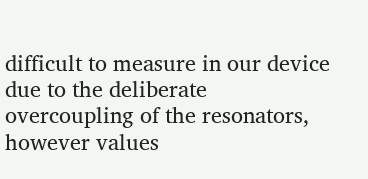difficult to measure in our device due to the deliberate overcoupling of the resonators, however values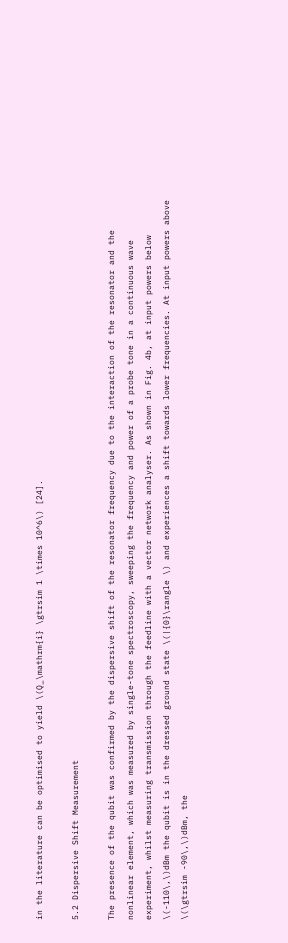in the literature can be optimised to yield \(Q_\mathrm{i} \gtrsim 1 \times 10^6\) [24].

5.2 Dispersive Shift Measurement

The presence of the qubit was confirmed by the dispersive shift of the resonator frequency due to the interaction of the resonator and the nonlinear element, which was measured by single-tone spectroscopy, sweeping the frequency and power of a probe tone in a continuous wave experiment, whilst measuring transmission through the feedline with a vector network analyser. As shown in Fig. 4b, at input powers below \(-110\,\)dBm the qubit is in the dressed ground state \(|{0}\rangle \) and experiences a shift towards lower frequencies. At input powers above \(\gtrsim -90\,\)dBm, the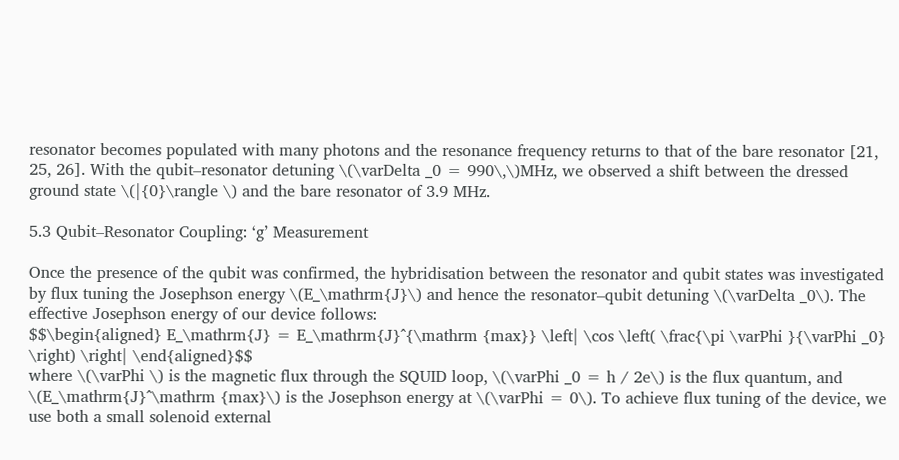resonator becomes populated with many photons and the resonance frequency returns to that of the bare resonator [21, 25, 26]. With the qubit–resonator detuning \(\varDelta _0 = 990\,\)MHz, we observed a shift between the dressed ground state \(|{0}\rangle \) and the bare resonator of 3.9 MHz.

5.3 Qubit–Resonator Coupling: ‘g’ Measurement

Once the presence of the qubit was confirmed, the hybridisation between the resonator and qubit states was investigated by flux tuning the Josephson energy \(E_\mathrm{J}\) and hence the resonator–qubit detuning \(\varDelta _0\). The effective Josephson energy of our device follows:
$$\begin{aligned} E_\mathrm{J} = E_\mathrm{J}^{\mathrm {max}} \left| \cos \left( \frac{\pi \varPhi }{\varPhi _0} \right) \right| \end{aligned}$$
where \(\varPhi \) is the magnetic flux through the SQUID loop, \(\varPhi _0 = h / 2e\) is the flux quantum, and \(E_\mathrm{J}^\mathrm {max}\) is the Josephson energy at \(\varPhi = 0\). To achieve flux tuning of the device, we use both a small solenoid external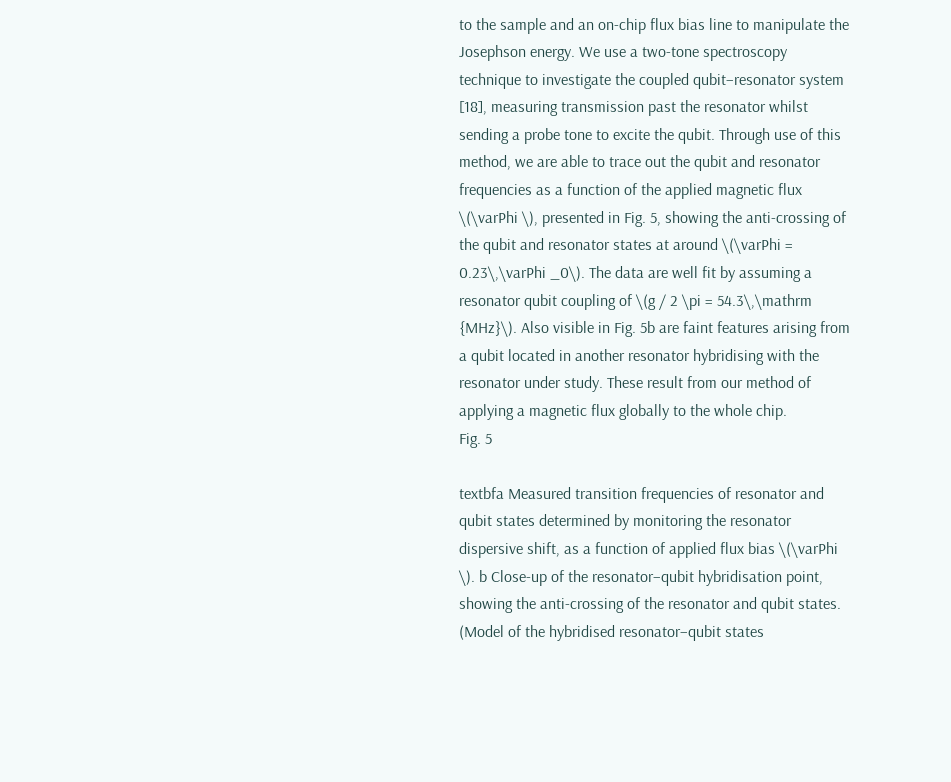to the sample and an on-chip flux bias line to manipulate the Josephson energy. We use a two-tone spectroscopy technique to investigate the coupled qubit–resonator system [18], measuring transmission past the resonator whilst sending a probe tone to excite the qubit. Through use of this method, we are able to trace out the qubit and resonator frequencies as a function of the applied magnetic flux \(\varPhi \), presented in Fig. 5, showing the anti-crossing of the qubit and resonator states at around \(\varPhi = 0.23\,\varPhi _0\). The data are well fit by assuming a resonator qubit coupling of \(g / 2 \pi = 54.3\,\mathrm {MHz}\). Also visible in Fig. 5b are faint features arising from a qubit located in another resonator hybridising with the resonator under study. These result from our method of applying a magnetic flux globally to the whole chip.
Fig. 5

textbfa Measured transition frequencies of resonator and qubit states determined by monitoring the resonator dispersive shift, as a function of applied flux bias \(\varPhi \). b Close-up of the resonator–qubit hybridisation point, showing the anti-crossing of the resonator and qubit states. (Model of the hybridised resonator–qubit states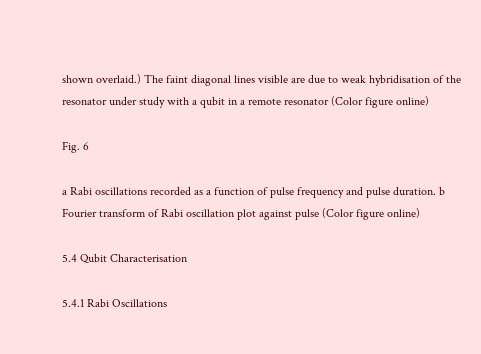shown overlaid.) The faint diagonal lines visible are due to weak hybridisation of the resonator under study with a qubit in a remote resonator (Color figure online)

Fig. 6

a Rabi oscillations recorded as a function of pulse frequency and pulse duration. b Fourier transform of Rabi oscillation plot against pulse (Color figure online)

5.4 Qubit Characterisation

5.4.1 Rabi Oscillations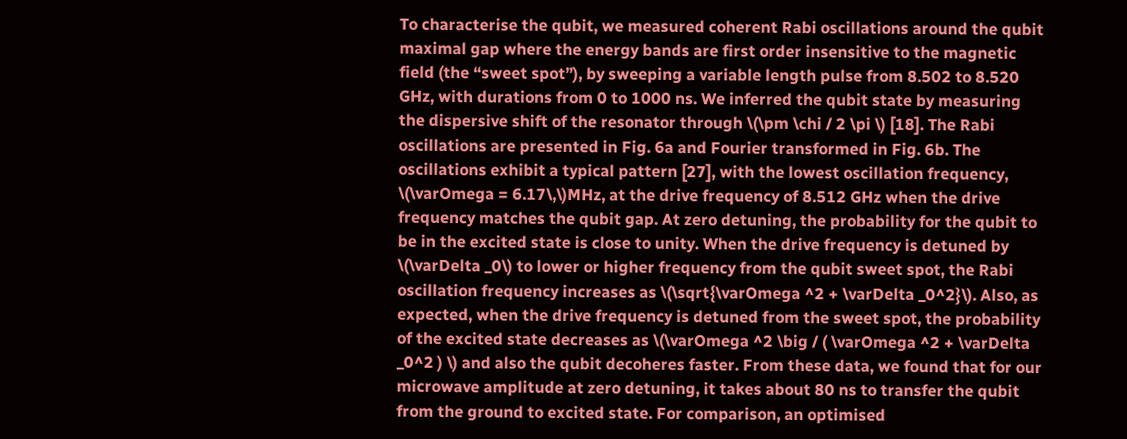To characterise the qubit, we measured coherent Rabi oscillations around the qubit maximal gap where the energy bands are first order insensitive to the magnetic field (the “sweet spot”), by sweeping a variable length pulse from 8.502 to 8.520 GHz, with durations from 0 to 1000 ns. We inferred the qubit state by measuring the dispersive shift of the resonator through \(\pm \chi / 2 \pi \) [18]. The Rabi oscillations are presented in Fig. 6a and Fourier transformed in Fig. 6b. The oscillations exhibit a typical pattern [27], with the lowest oscillation frequency, \(\varOmega = 6.17\,\)MHz, at the drive frequency of 8.512 GHz when the drive frequency matches the qubit gap. At zero detuning, the probability for the qubit to be in the excited state is close to unity. When the drive frequency is detuned by \(\varDelta _0\) to lower or higher frequency from the qubit sweet spot, the Rabi oscillation frequency increases as \(\sqrt{\varOmega ^2 + \varDelta _0^2}\). Also, as expected, when the drive frequency is detuned from the sweet spot, the probability of the excited state decreases as \(\varOmega ^2 \big / ( \varOmega ^2 + \varDelta _0^2 ) \) and also the qubit decoheres faster. From these data, we found that for our microwave amplitude at zero detuning, it takes about 80 ns to transfer the qubit from the ground to excited state. For comparison, an optimised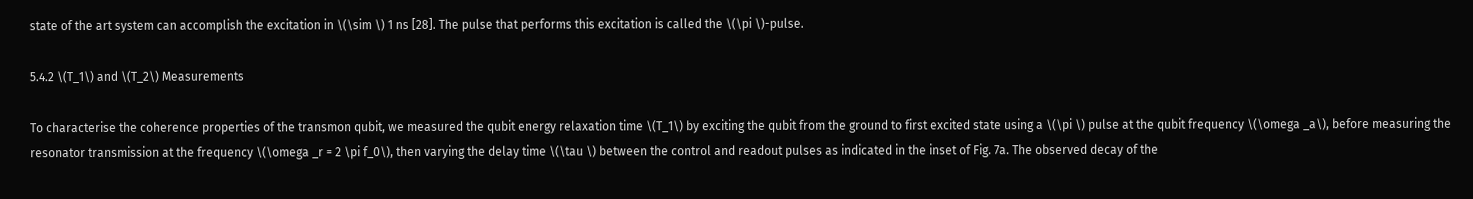state of the art system can accomplish the excitation in \(\sim \) 1 ns [28]. The pulse that performs this excitation is called the \(\pi \)-pulse.

5.4.2 \(T_1\) and \(T_2\) Measurements

To characterise the coherence properties of the transmon qubit, we measured the qubit energy relaxation time \(T_1\) by exciting the qubit from the ground to first excited state using a \(\pi \) pulse at the qubit frequency \(\omega _a\), before measuring the resonator transmission at the frequency \(\omega _r = 2 \pi f_0\), then varying the delay time \(\tau \) between the control and readout pulses as indicated in the inset of Fig. 7a. The observed decay of the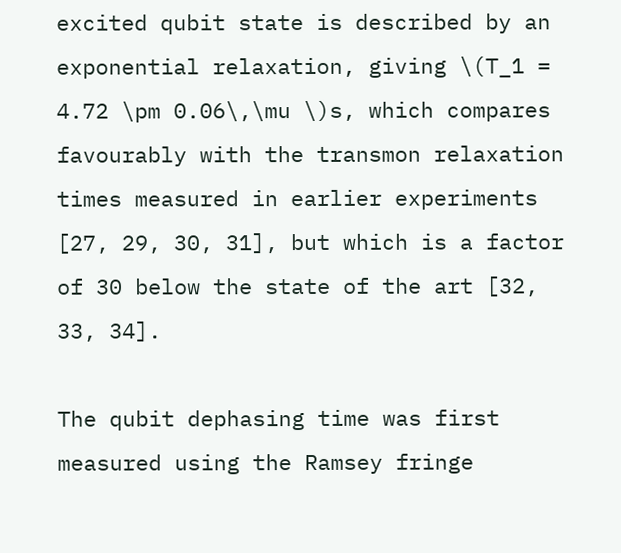excited qubit state is described by an exponential relaxation, giving \(T_1 = 4.72 \pm 0.06\,\mu \)s, which compares favourably with the transmon relaxation times measured in earlier experiments [27, 29, 30, 31], but which is a factor of 30 below the state of the art [32, 33, 34].

The qubit dephasing time was first measured using the Ramsey fringe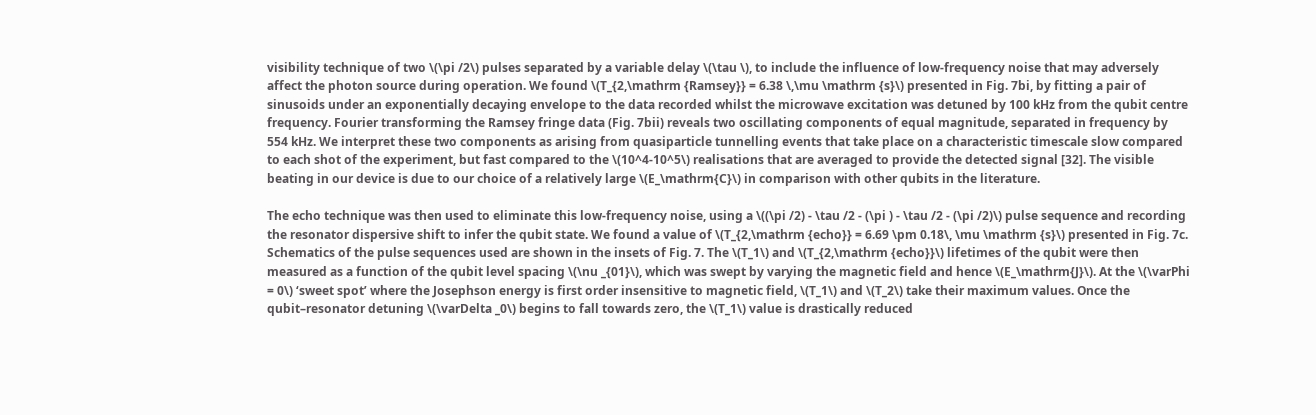visibility technique of two \(\pi /2\) pulses separated by a variable delay \(\tau \), to include the influence of low-frequency noise that may adversely affect the photon source during operation. We found \(T_{2,\mathrm {Ramsey}} = 6.38 \,\mu \mathrm {s}\) presented in Fig. 7bi, by fitting a pair of sinusoids under an exponentially decaying envelope to the data recorded whilst the microwave excitation was detuned by 100 kHz from the qubit centre frequency. Fourier transforming the Ramsey fringe data (Fig. 7bii) reveals two oscillating components of equal magnitude, separated in frequency by 554 kHz. We interpret these two components as arising from quasiparticle tunnelling events that take place on a characteristic timescale slow compared to each shot of the experiment, but fast compared to the \(10^4-10^5\) realisations that are averaged to provide the detected signal [32]. The visible beating in our device is due to our choice of a relatively large \(E_\mathrm{C}\) in comparison with other qubits in the literature.

The echo technique was then used to eliminate this low-frequency noise, using a \((\pi /2) - \tau /2 - (\pi ) - \tau /2 - (\pi /2)\) pulse sequence and recording the resonator dispersive shift to infer the qubit state. We found a value of \(T_{2,\mathrm {echo}} = 6.69 \pm 0.18\, \mu \mathrm {s}\) presented in Fig. 7c. Schematics of the pulse sequences used are shown in the insets of Fig. 7. The \(T_1\) and \(T_{2,\mathrm {echo}}\) lifetimes of the qubit were then measured as a function of the qubit level spacing \(\nu _{01}\), which was swept by varying the magnetic field and hence \(E_\mathrm{J}\). At the \(\varPhi = 0\) ‘sweet spot’ where the Josephson energy is first order insensitive to magnetic field, \(T_1\) and \(T_2\) take their maximum values. Once the qubit–resonator detuning \(\varDelta _0\) begins to fall towards zero, the \(T_1\) value is drastically reduced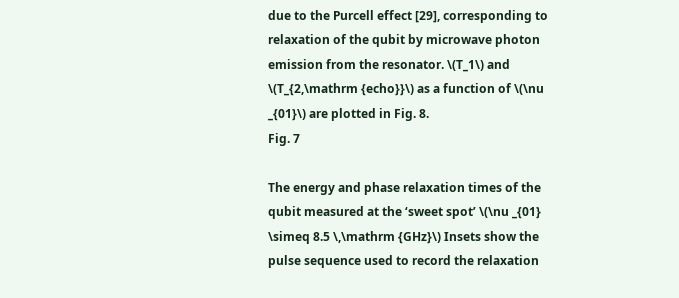due to the Purcell effect [29], corresponding to relaxation of the qubit by microwave photon emission from the resonator. \(T_1\) and \(T_{2,\mathrm {echo}}\) as a function of \(\nu _{01}\) are plotted in Fig. 8.
Fig. 7

The energy and phase relaxation times of the qubit measured at the ‘sweet spot’ \(\nu _{01} \simeq 8.5 \,\mathrm {GHz}\) Insets show the pulse sequence used to record the relaxation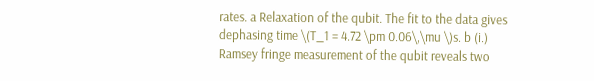rates. a Relaxation of the qubit. The fit to the data gives dephasing time \(T_1 = 4.72 \pm 0.06\,\mu \)s. b (i.) Ramsey fringe measurement of the qubit reveals two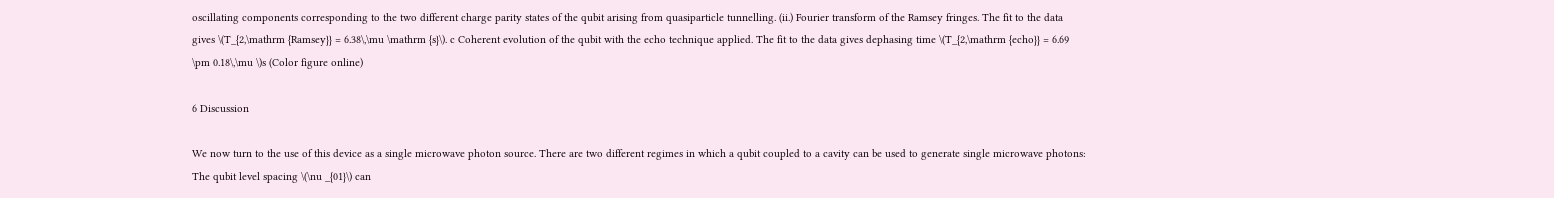oscillating components corresponding to the two different charge parity states of the qubit arising from quasiparticle tunnelling. (ii.) Fourier transform of the Ramsey fringes. The fit to the data gives \(T_{2,\mathrm {Ramsey}} = 6.38\,\mu \mathrm {s}\). c Coherent evolution of the qubit with the echo technique applied. The fit to the data gives dephasing time \(T_{2,\mathrm {echo}} = 6.69 \pm 0.18\,\mu \)s (Color figure online)

6 Discussion

We now turn to the use of this device as a single microwave photon source. There are two different regimes in which a qubit coupled to a cavity can be used to generate single microwave photons: The qubit level spacing \(\nu _{01}\) can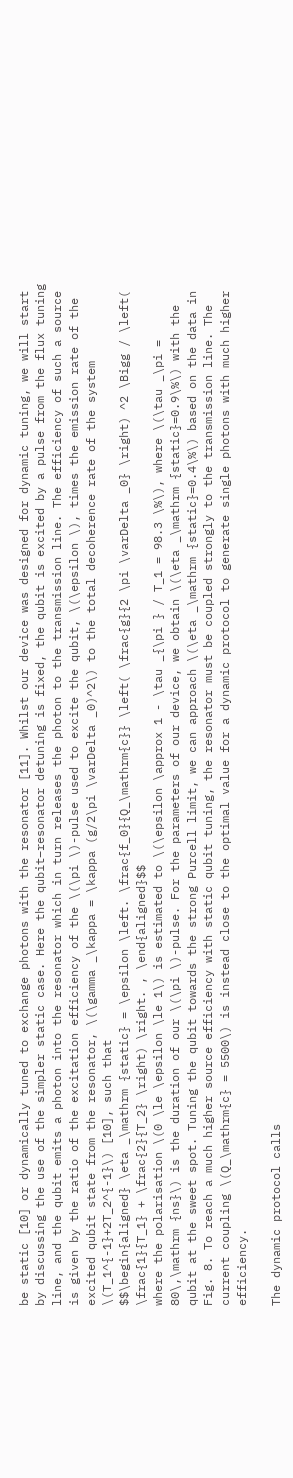be static [10] or dynamically tuned to exchange photons with the resonator [11]. Whilst our device was designed for dynamic tuning, we will start by discussing the use of the simpler static case. Here the qubit–resonator detuning is fixed, the qubit is excited by a pulse from the flux tuning line, and the qubit emits a photon into the resonator which in turn releases the photon to the transmission line. The efficiency of such a source is given by the ratio of the excitation efficiency of the \(\pi \)-pulse used to excite the qubit, \(\epsilon \), times the emission rate of the excited qubit state from the resonator, \(\gamma _\kappa = \kappa (g/2\pi \varDelta _0)^2\) to the total decoherence rate of the system \(T_1^{-1}+2T_2^{-1}\) [10], such that
$$\begin{aligned} \eta _\mathrm {static} = \epsilon \left. \frac{f_0}{Q_\mathrm{c}} \left( \frac{g}{2 \pi \varDelta _0} \right) ^2 \Bigg / \left( \frac{1}{T_1} + \frac{2}{T_2} \right) \right. , \end{aligned}$$
where the polarisation \(0 \le \epsilon \le 1\) is estimated to \(\epsilon \approx 1 - \tau _{\pi } / T_1 = 98.3 \%\), where \(\tau _\pi = 80\,\mathrm {ns}\) is the duration of our \(\pi \)-pulse. For the parameters of our device, we obtain \(\eta _\mathrm {static}=0.9\%\) with the qubit at the sweet spot. Tuning the qubit towards the strong Purcell limit, we can approach \(\eta _\mathrm {static}=0.4\%\) based on the data in Fig. 8. To reach a much higher source efficiency with static qubit tuning, the resonator must be coupled strongly to the transmission line. The current coupling \(Q_\mathrm{c} = 5500\) is instead close to the optimal value for a dynamic protocol to generate single photons with much higher efficiency.

The dynamic protocol calls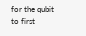for the qubit to first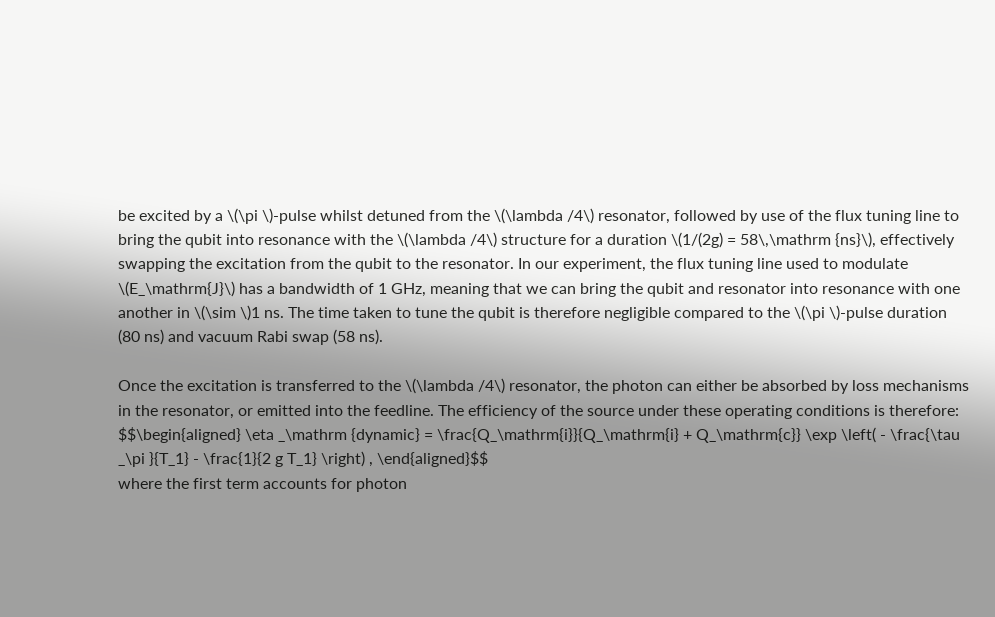be excited by a \(\pi \)-pulse whilst detuned from the \(\lambda /4\) resonator, followed by use of the flux tuning line to bring the qubit into resonance with the \(\lambda /4\) structure for a duration \(1/(2g) = 58\,\mathrm {ns}\), effectively swapping the excitation from the qubit to the resonator. In our experiment, the flux tuning line used to modulate \(E_\mathrm{J}\) has a bandwidth of 1 GHz, meaning that we can bring the qubit and resonator into resonance with one another in \(\sim \)1 ns. The time taken to tune the qubit is therefore negligible compared to the \(\pi \)-pulse duration (80 ns) and vacuum Rabi swap (58 ns).

Once the excitation is transferred to the \(\lambda /4\) resonator, the photon can either be absorbed by loss mechanisms in the resonator, or emitted into the feedline. The efficiency of the source under these operating conditions is therefore:
$$\begin{aligned} \eta _\mathrm {dynamic} = \frac{Q_\mathrm{i}}{Q_\mathrm{i} + Q_\mathrm{c}} \exp \left( - \frac{\tau _\pi }{T_1} - \frac{1}{2 g T_1} \right) , \end{aligned}$$
where the first term accounts for photon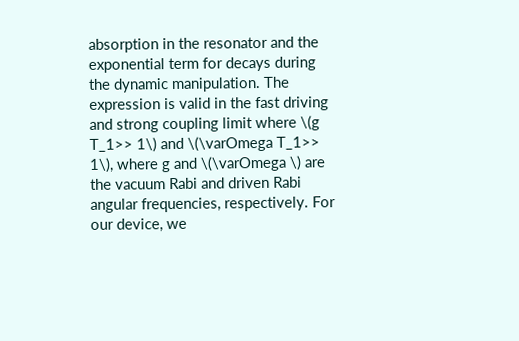absorption in the resonator and the exponential term for decays during the dynamic manipulation. The expression is valid in the fast driving and strong coupling limit where \(g T_1>> 1\) and \(\varOmega T_1>> 1\), where g and \(\varOmega \) are the vacuum Rabi and driven Rabi angular frequencies, respectively. For our device, we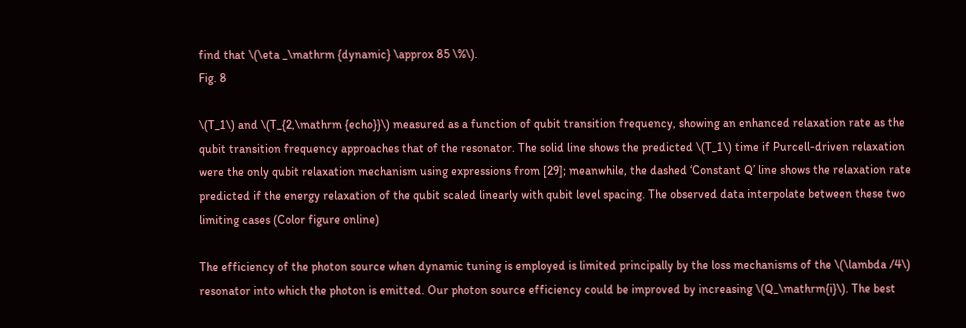find that \(\eta _\mathrm {dynamic} \approx 85 \%\).
Fig. 8

\(T_1\) and \(T_{2,\mathrm {echo}}\) measured as a function of qubit transition frequency, showing an enhanced relaxation rate as the qubit transition frequency approaches that of the resonator. The solid line shows the predicted \(T_1\) time if Purcell-driven relaxation were the only qubit relaxation mechanism using expressions from [29]; meanwhile, the dashed ‘Constant Q’ line shows the relaxation rate predicted if the energy relaxation of the qubit scaled linearly with qubit level spacing. The observed data interpolate between these two limiting cases (Color figure online)

The efficiency of the photon source when dynamic tuning is employed is limited principally by the loss mechanisms of the \(\lambda /4\) resonator into which the photon is emitted. Our photon source efficiency could be improved by increasing \(Q_\mathrm{i}\). The best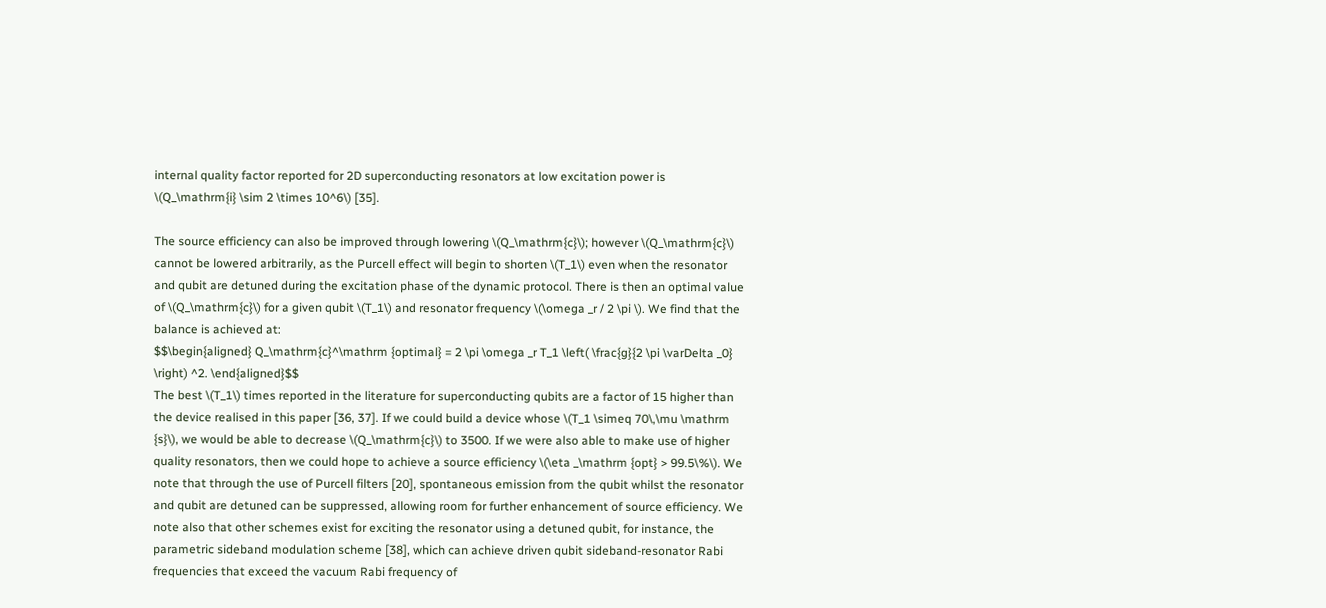internal quality factor reported for 2D superconducting resonators at low excitation power is \(Q_\mathrm{i} \sim 2 \times 10^6\) [35].

The source efficiency can also be improved through lowering \(Q_\mathrm{c}\); however \(Q_\mathrm{c}\) cannot be lowered arbitrarily, as the Purcell effect will begin to shorten \(T_1\) even when the resonator and qubit are detuned during the excitation phase of the dynamic protocol. There is then an optimal value of \(Q_\mathrm{c}\) for a given qubit \(T_1\) and resonator frequency \(\omega _r / 2 \pi \). We find that the balance is achieved at:
$$\begin{aligned} Q_\mathrm{c}^\mathrm {optimal} = 2 \pi \omega _r T_1 \left( \frac{g}{2 \pi \varDelta _0} \right) ^2. \end{aligned}$$
The best \(T_1\) times reported in the literature for superconducting qubits are a factor of 15 higher than the device realised in this paper [36, 37]. If we could build a device whose \(T_1 \simeq 70\,\mu \mathrm {s}\), we would be able to decrease \(Q_\mathrm{c}\) to 3500. If we were also able to make use of higher quality resonators, then we could hope to achieve a source efficiency \(\eta _\mathrm {opt} > 99.5\%\). We note that through the use of Purcell filters [20], spontaneous emission from the qubit whilst the resonator and qubit are detuned can be suppressed, allowing room for further enhancement of source efficiency. We note also that other schemes exist for exciting the resonator using a detuned qubit, for instance, the parametric sideband modulation scheme [38], which can achieve driven qubit sideband-resonator Rabi frequencies that exceed the vacuum Rabi frequency of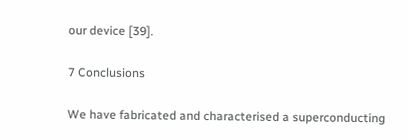our device [39].

7 Conclusions

We have fabricated and characterised a superconducting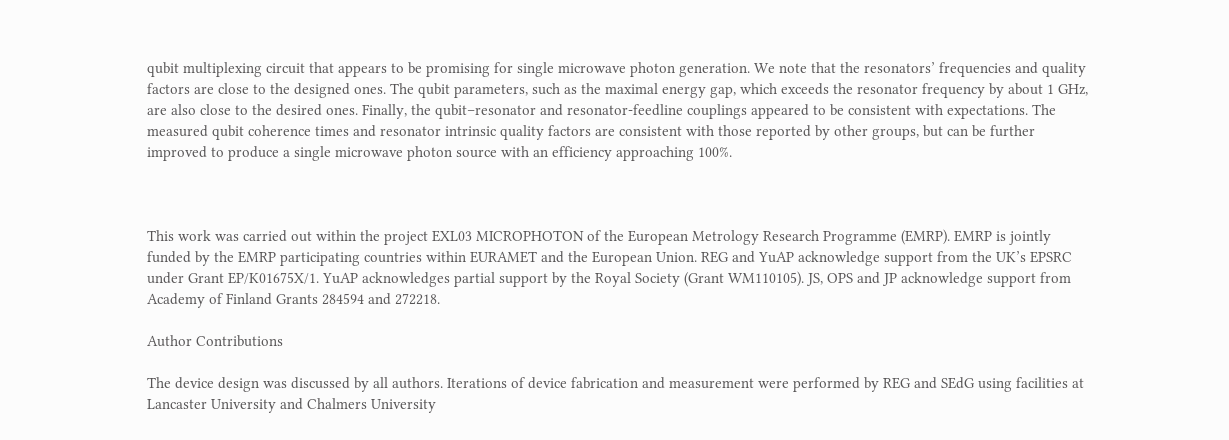qubit multiplexing circuit that appears to be promising for single microwave photon generation. We note that the resonators’ frequencies and quality factors are close to the designed ones. The qubit parameters, such as the maximal energy gap, which exceeds the resonator frequency by about 1 GHz, are also close to the desired ones. Finally, the qubit–resonator and resonator-feedline couplings appeared to be consistent with expectations. The measured qubit coherence times and resonator intrinsic quality factors are consistent with those reported by other groups, but can be further improved to produce a single microwave photon source with an efficiency approaching 100%.



This work was carried out within the project EXL03 MICROPHOTON of the European Metrology Research Programme (EMRP). EMRP is jointly funded by the EMRP participating countries within EURAMET and the European Union. REG and YuAP acknowledge support from the UK’s EPSRC under Grant EP/K01675X/1. YuAP acknowledges partial support by the Royal Society (Grant WM110105). JS, OPS and JP acknowledge support from Academy of Finland Grants 284594 and 272218.

Author Contributions

The device design was discussed by all authors. Iterations of device fabrication and measurement were performed by REG and SEdG using facilities at Lancaster University and Chalmers University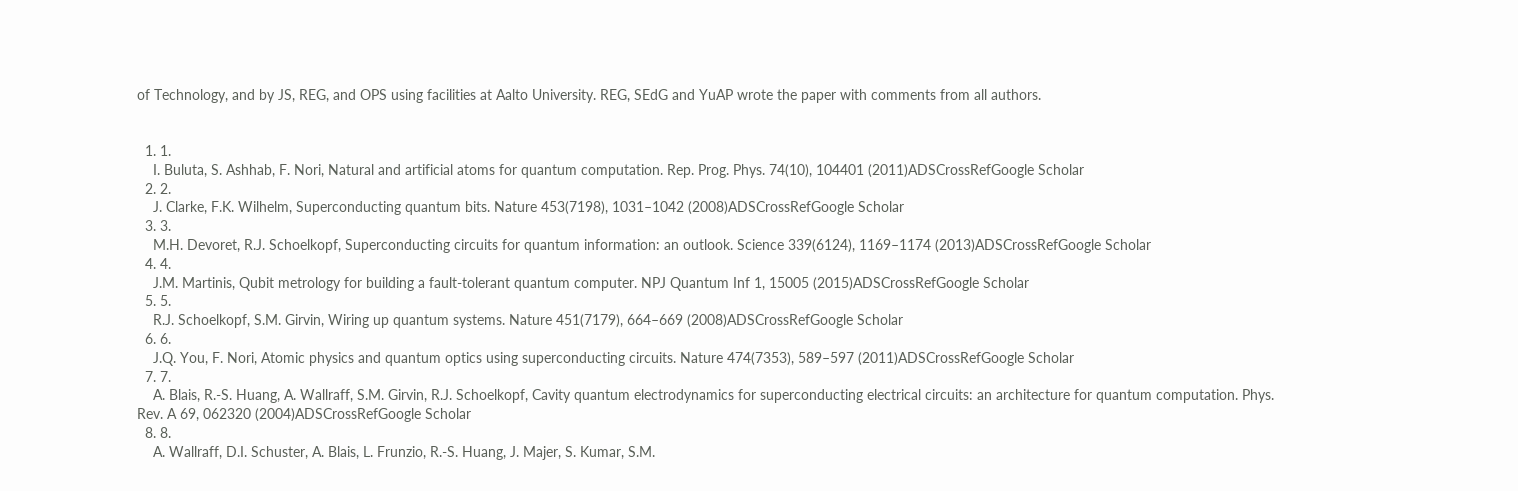of Technology, and by JS, REG, and OPS using facilities at Aalto University. REG, SEdG and YuAP wrote the paper with comments from all authors.


  1. 1.
    I. Buluta, S. Ashhab, F. Nori, Natural and artificial atoms for quantum computation. Rep. Prog. Phys. 74(10), 104401 (2011)ADSCrossRefGoogle Scholar
  2. 2.
    J. Clarke, F.K. Wilhelm, Superconducting quantum bits. Nature 453(7198), 1031–1042 (2008)ADSCrossRefGoogle Scholar
  3. 3.
    M.H. Devoret, R.J. Schoelkopf, Superconducting circuits for quantum information: an outlook. Science 339(6124), 1169–1174 (2013)ADSCrossRefGoogle Scholar
  4. 4.
    J.M. Martinis, Qubit metrology for building a fault-tolerant quantum computer. NPJ Quantum Inf 1, 15005 (2015)ADSCrossRefGoogle Scholar
  5. 5.
    R.J. Schoelkopf, S.M. Girvin, Wiring up quantum systems. Nature 451(7179), 664–669 (2008)ADSCrossRefGoogle Scholar
  6. 6.
    J.Q. You, F. Nori, Atomic physics and quantum optics using superconducting circuits. Nature 474(7353), 589–597 (2011)ADSCrossRefGoogle Scholar
  7. 7.
    A. Blais, R.-S. Huang, A. Wallraff, S.M. Girvin, R.J. Schoelkopf, Cavity quantum electrodynamics for superconducting electrical circuits: an architecture for quantum computation. Phys. Rev. A 69, 062320 (2004)ADSCrossRefGoogle Scholar
  8. 8.
    A. Wallraff, D.I. Schuster, A. Blais, L. Frunzio, R.-S. Huang, J. Majer, S. Kumar, S.M.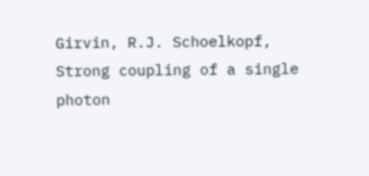Girvin, R.J. Schoelkopf, Strong coupling of a single photon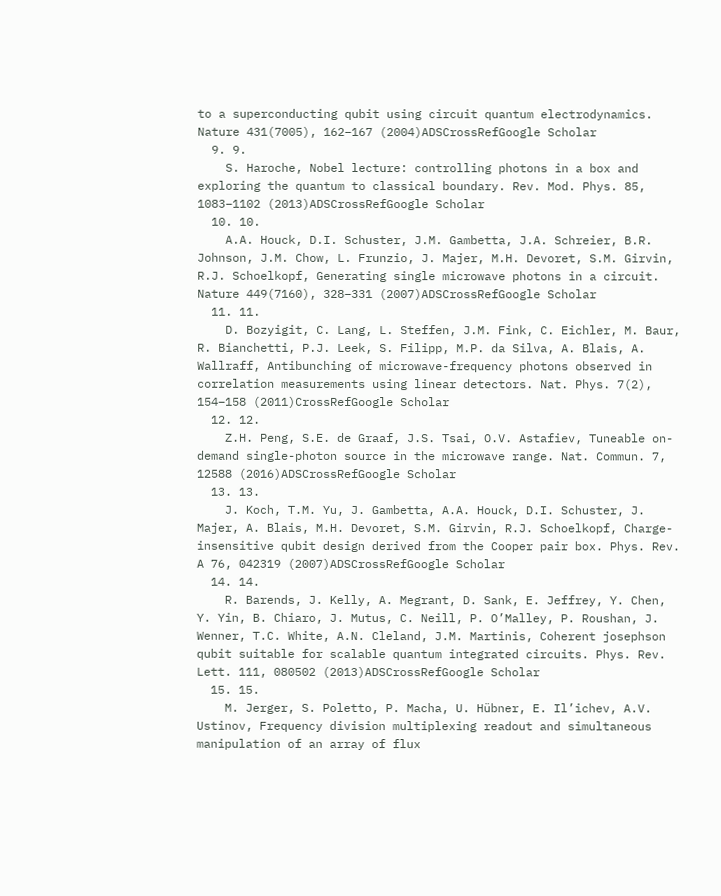to a superconducting qubit using circuit quantum electrodynamics. Nature 431(7005), 162–167 (2004)ADSCrossRefGoogle Scholar
  9. 9.
    S. Haroche, Nobel lecture: controlling photons in a box and exploring the quantum to classical boundary. Rev. Mod. Phys. 85, 1083–1102 (2013)ADSCrossRefGoogle Scholar
  10. 10.
    A.A. Houck, D.I. Schuster, J.M. Gambetta, J.A. Schreier, B.R. Johnson, J.M. Chow, L. Frunzio, J. Majer, M.H. Devoret, S.M. Girvin, R.J. Schoelkopf, Generating single microwave photons in a circuit. Nature 449(7160), 328–331 (2007)ADSCrossRefGoogle Scholar
  11. 11.
    D. Bozyigit, C. Lang, L. Steffen, J.M. Fink, C. Eichler, M. Baur, R. Bianchetti, P.J. Leek, S. Filipp, M.P. da Silva, A. Blais, A. Wallraff, Antibunching of microwave-frequency photons observed in correlation measurements using linear detectors. Nat. Phys. 7(2), 154–158 (2011)CrossRefGoogle Scholar
  12. 12.
    Z.H. Peng, S.E. de Graaf, J.S. Tsai, O.V. Astafiev, Tuneable on-demand single-photon source in the microwave range. Nat. Commun. 7, 12588 (2016)ADSCrossRefGoogle Scholar
  13. 13.
    J. Koch, T.M. Yu, J. Gambetta, A.A. Houck, D.I. Schuster, J. Majer, A. Blais, M.H. Devoret, S.M. Girvin, R.J. Schoelkopf, Charge-insensitive qubit design derived from the Cooper pair box. Phys. Rev. A 76, 042319 (2007)ADSCrossRefGoogle Scholar
  14. 14.
    R. Barends, J. Kelly, A. Megrant, D. Sank, E. Jeffrey, Y. Chen, Y. Yin, B. Chiaro, J. Mutus, C. Neill, P. O’Malley, P. Roushan, J. Wenner, T.C. White, A.N. Cleland, J.M. Martinis, Coherent josephson qubit suitable for scalable quantum integrated circuits. Phys. Rev. Lett. 111, 080502 (2013)ADSCrossRefGoogle Scholar
  15. 15.
    M. Jerger, S. Poletto, P. Macha, U. Hübner, E. Il’ichev, A.V. Ustinov, Frequency division multiplexing readout and simultaneous manipulation of an array of flux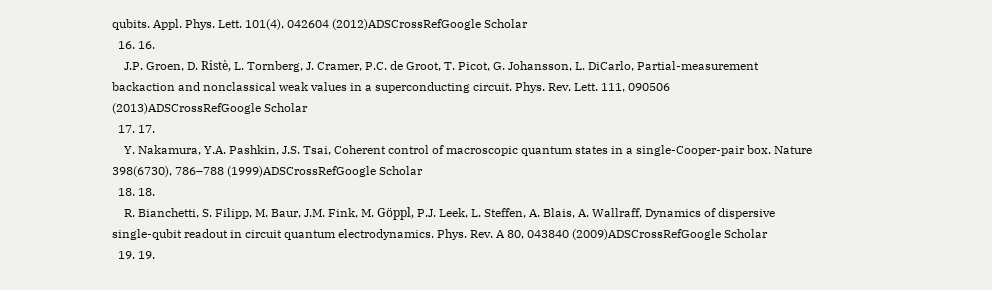qubits. Appl. Phys. Lett. 101(4), 042604 (2012)ADSCrossRefGoogle Scholar
  16. 16.
    J.P. Groen, D. Ristè, L. Tornberg, J. Cramer, P.C. de Groot, T. Picot, G. Johansson, L. DiCarlo, Partial-measurement backaction and nonclassical weak values in a superconducting circuit. Phys. Rev. Lett. 111, 090506 (2013)ADSCrossRefGoogle Scholar
  17. 17.
    Y. Nakamura, Y.A. Pashkin, J.S. Tsai, Coherent control of macroscopic quantum states in a single-Cooper-pair box. Nature 398(6730), 786–788 (1999)ADSCrossRefGoogle Scholar
  18. 18.
    R. Bianchetti, S. Filipp, M. Baur, J.M. Fink, M. Göppl, P.J. Leek, L. Steffen, A. Blais, A. Wallraff, Dynamics of dispersive single-qubit readout in circuit quantum electrodynamics. Phys. Rev. A 80, 043840 (2009)ADSCrossRefGoogle Scholar
  19. 19.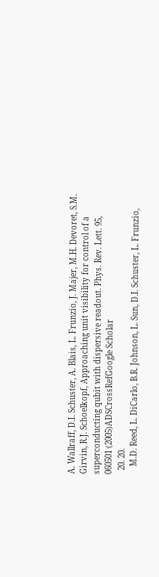A. Wallraff, D.I. Schuster, A. Blais, L. Frunzio, J. Majer, M.H. Devoret, S.M. Girvin, R.J. Schoelkopf, Approaching unit visibility for control of a superconducting qubit with dispersive readout. Phys. Rev. Lett. 95, 060501 (2005)ADSCrossRefGoogle Scholar
  20. 20.
    M.D. Reed, L. DiCarlo, B.R. Johnson, L. Sun, D.I. Schuster, L. Frunzio,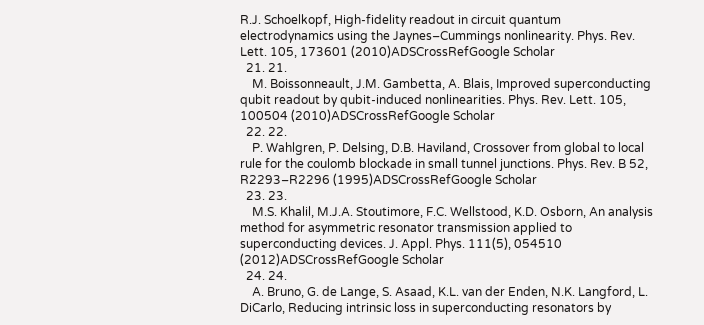R.J. Schoelkopf, High-fidelity readout in circuit quantum electrodynamics using the Jaynes–Cummings nonlinearity. Phys. Rev. Lett. 105, 173601 (2010)ADSCrossRefGoogle Scholar
  21. 21.
    M. Boissonneault, J.M. Gambetta, A. Blais, Improved superconducting qubit readout by qubit-induced nonlinearities. Phys. Rev. Lett. 105, 100504 (2010)ADSCrossRefGoogle Scholar
  22. 22.
    P. Wahlgren, P. Delsing, D.B. Haviland, Crossover from global to local rule for the coulomb blockade in small tunnel junctions. Phys. Rev. B 52, R2293–R2296 (1995)ADSCrossRefGoogle Scholar
  23. 23.
    M.S. Khalil, M.J.A. Stoutimore, F.C. Wellstood, K.D. Osborn, An analysis method for asymmetric resonator transmission applied to superconducting devices. J. Appl. Phys. 111(5), 054510 (2012)ADSCrossRefGoogle Scholar
  24. 24.
    A. Bruno, G. de Lange, S. Asaad, K.L. van der Enden, N.K. Langford, L. DiCarlo, Reducing intrinsic loss in superconducting resonators by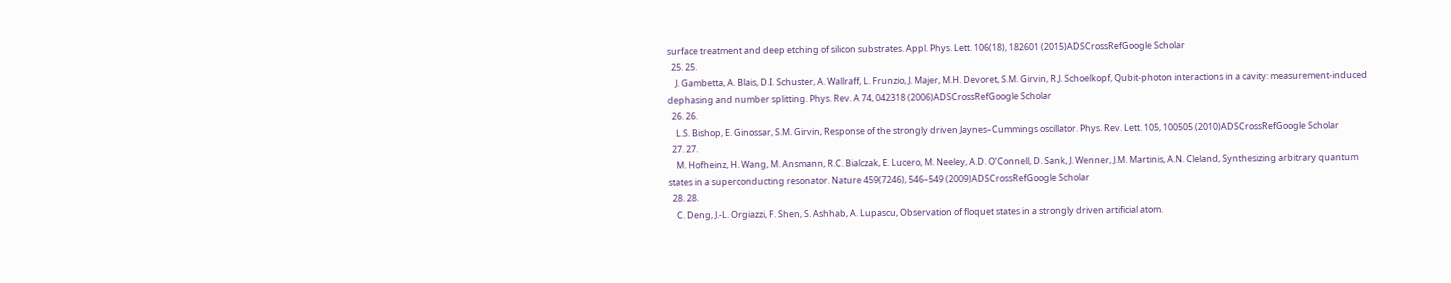surface treatment and deep etching of silicon substrates. Appl. Phys. Lett. 106(18), 182601 (2015)ADSCrossRefGoogle Scholar
  25. 25.
    J. Gambetta, A. Blais, D.I. Schuster, A. Wallraff, L. Frunzio, J. Majer, M.H. Devoret, S.M. Girvin, R.J. Schoelkopf, Qubit-photon interactions in a cavity: measurement-induced dephasing and number splitting. Phys. Rev. A 74, 042318 (2006)ADSCrossRefGoogle Scholar
  26. 26.
    L.S. Bishop, E. Ginossar, S.M. Girvin, Response of the strongly driven Jaynes–Cummings oscillator. Phys. Rev. Lett. 105, 100505 (2010)ADSCrossRefGoogle Scholar
  27. 27.
    M. Hofheinz, H. Wang, M. Ansmann, R.C. Bialczak, E. Lucero, M. Neeley, A.D. O’Connell, D. Sank, J. Wenner, J.M. Martinis, A.N. Cleland, Synthesizing arbitrary quantum states in a superconducting resonator. Nature 459(7246), 546–549 (2009)ADSCrossRefGoogle Scholar
  28. 28.
    C. Deng, J.-L. Orgiazzi, F. Shen, S. Ashhab, A. Lupascu, Observation of floquet states in a strongly driven artificial atom.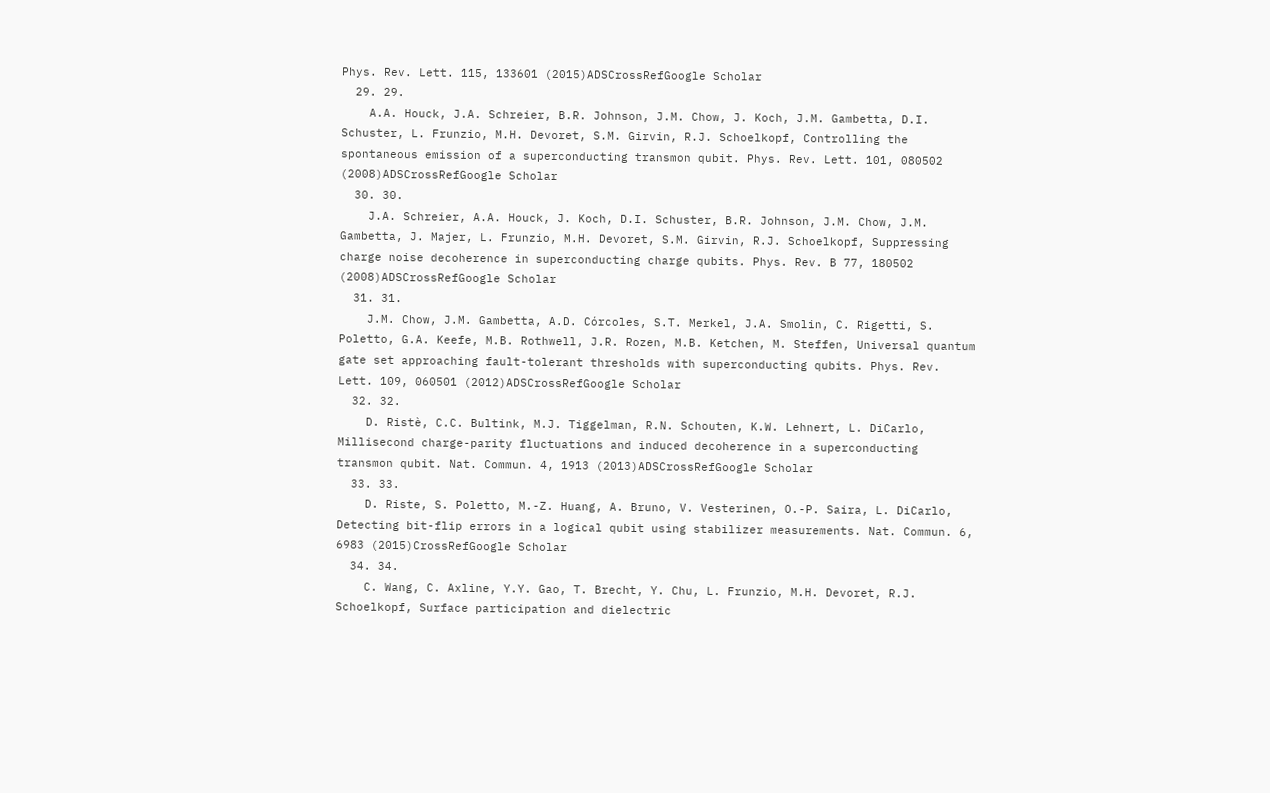Phys. Rev. Lett. 115, 133601 (2015)ADSCrossRefGoogle Scholar
  29. 29.
    A.A. Houck, J.A. Schreier, B.R. Johnson, J.M. Chow, J. Koch, J.M. Gambetta, D.I. Schuster, L. Frunzio, M.H. Devoret, S.M. Girvin, R.J. Schoelkopf, Controlling the spontaneous emission of a superconducting transmon qubit. Phys. Rev. Lett. 101, 080502 (2008)ADSCrossRefGoogle Scholar
  30. 30.
    J.A. Schreier, A.A. Houck, J. Koch, D.I. Schuster, B.R. Johnson, J.M. Chow, J.M. Gambetta, J. Majer, L. Frunzio, M.H. Devoret, S.M. Girvin, R.J. Schoelkopf, Suppressing charge noise decoherence in superconducting charge qubits. Phys. Rev. B 77, 180502 (2008)ADSCrossRefGoogle Scholar
  31. 31.
    J.M. Chow, J.M. Gambetta, A.D. Córcoles, S.T. Merkel, J.A. Smolin, C. Rigetti, S. Poletto, G.A. Keefe, M.B. Rothwell, J.R. Rozen, M.B. Ketchen, M. Steffen, Universal quantum gate set approaching fault-tolerant thresholds with superconducting qubits. Phys. Rev. Lett. 109, 060501 (2012)ADSCrossRefGoogle Scholar
  32. 32.
    D. Ristè, C.C. Bultink, M.J. Tiggelman, R.N. Schouten, K.W. Lehnert, L. DiCarlo, Millisecond charge-parity fluctuations and induced decoherence in a superconducting transmon qubit. Nat. Commun. 4, 1913 (2013)ADSCrossRefGoogle Scholar
  33. 33.
    D. Riste, S. Poletto, M.-Z. Huang, A. Bruno, V. Vesterinen, O.-P. Saira, L. DiCarlo, Detecting bit-flip errors in a logical qubit using stabilizer measurements. Nat. Commun. 6, 6983 (2015)CrossRefGoogle Scholar
  34. 34.
    C. Wang, C. Axline, Y.Y. Gao, T. Brecht, Y. Chu, L. Frunzio, M.H. Devoret, R.J. Schoelkopf, Surface participation and dielectric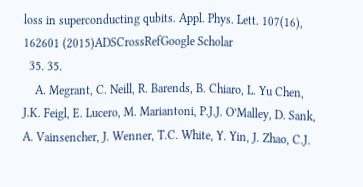loss in superconducting qubits. Appl. Phys. Lett. 107(16), 162601 (2015)ADSCrossRefGoogle Scholar
  35. 35.
    A. Megrant, C. Neill, R. Barends, B. Chiaro, L. Yu Chen, J.K. Feigl, E. Lucero, M. Mariantoni, P.J.J. O’Malley, D. Sank, A. Vainsencher, J. Wenner, T.C. White, Y. Yin, J. Zhao, C.J.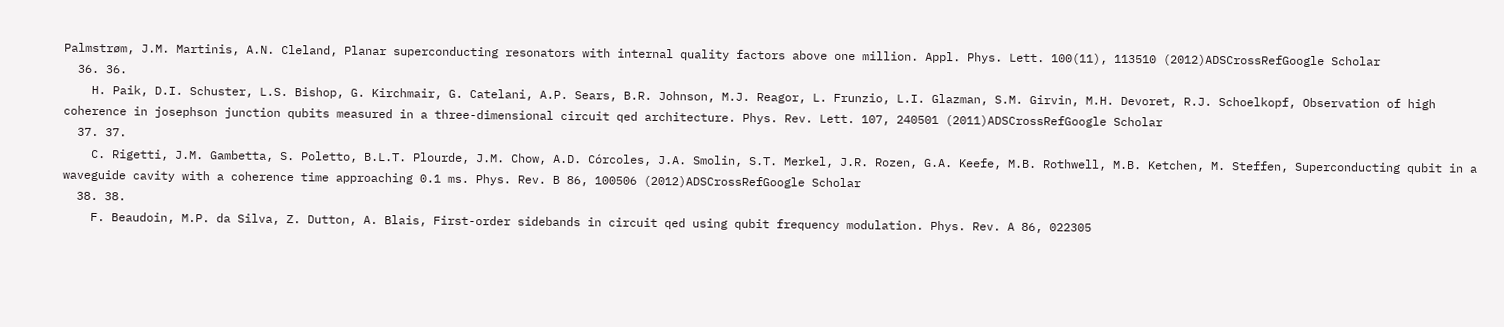Palmstrøm, J.M. Martinis, A.N. Cleland, Planar superconducting resonators with internal quality factors above one million. Appl. Phys. Lett. 100(11), 113510 (2012)ADSCrossRefGoogle Scholar
  36. 36.
    H. Paik, D.I. Schuster, L.S. Bishop, G. Kirchmair, G. Catelani, A.P. Sears, B.R. Johnson, M.J. Reagor, L. Frunzio, L.I. Glazman, S.M. Girvin, M.H. Devoret, R.J. Schoelkopf, Observation of high coherence in josephson junction qubits measured in a three-dimensional circuit qed architecture. Phys. Rev. Lett. 107, 240501 (2011)ADSCrossRefGoogle Scholar
  37. 37.
    C. Rigetti, J.M. Gambetta, S. Poletto, B.L.T. Plourde, J.M. Chow, A.D. Córcoles, J.A. Smolin, S.T. Merkel, J.R. Rozen, G.A. Keefe, M.B. Rothwell, M.B. Ketchen, M. Steffen, Superconducting qubit in a waveguide cavity with a coherence time approaching 0.1 ms. Phys. Rev. B 86, 100506 (2012)ADSCrossRefGoogle Scholar
  38. 38.
    F. Beaudoin, M.P. da Silva, Z. Dutton, A. Blais, First-order sidebands in circuit qed using qubit frequency modulation. Phys. Rev. A 86, 022305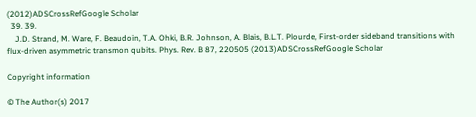(2012)ADSCrossRefGoogle Scholar
  39. 39.
    J.D. Strand, M. Ware, F. Beaudoin, T.A. Ohki, B.R. Johnson, A. Blais, B.L.T. Plourde, First-order sideband transitions with flux-driven asymmetric transmon qubits. Phys. Rev. B 87, 220505 (2013)ADSCrossRefGoogle Scholar

Copyright information

© The Author(s) 2017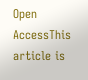Open AccessThis article is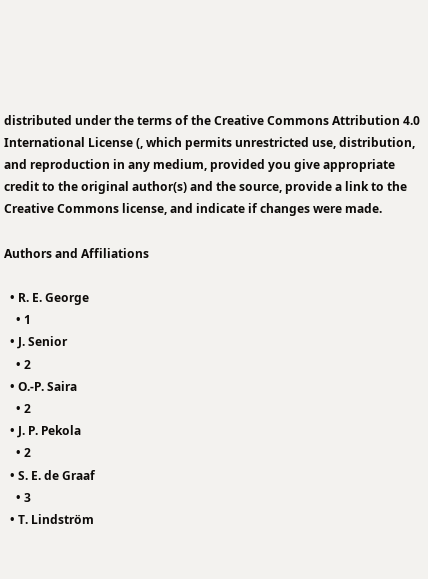distributed under the terms of the Creative Commons Attribution 4.0 International License (, which permits unrestricted use, distribution, and reproduction in any medium, provided you give appropriate credit to the original author(s) and the source, provide a link to the Creative Commons license, and indicate if changes were made.

Authors and Affiliations

  • R. E. George
    • 1
  • J. Senior
    • 2
  • O.-P. Saira
    • 2
  • J. P. Pekola
    • 2
  • S. E. de Graaf
    • 3
  • T. Lindström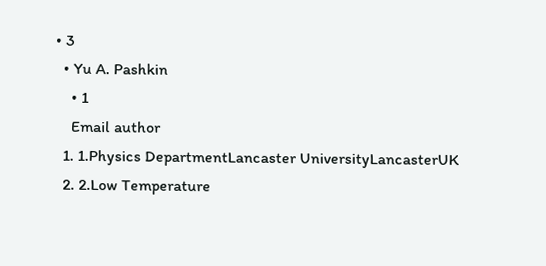• 3
  • Yu A. Pashkin
    • 1
    Email author
  1. 1.Physics DepartmentLancaster UniversityLancasterUK
  2. 2.Low Temperature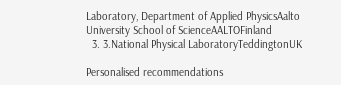Laboratory, Department of Applied PhysicsAalto University School of ScienceAALTOFinland
  3. 3.National Physical LaboratoryTeddingtonUK

Personalised recommendations